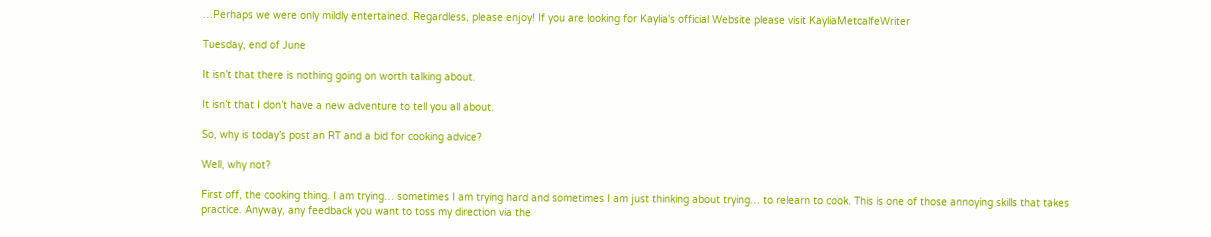…Perhaps we were only mildly entertained. Regardless, please enjoy! If you are looking for Kaylia's official Website please visit KayliaMetcalfeWriter

Tuesday, end of June

It isn’t that there is nothing going on worth talking about.

It isn’t that I don’t have a new adventure to tell you all about.

So, why is today’s post an RT and a bid for cooking advice?

Well, why not?

First off, the cooking thing. I am trying… sometimes I am trying hard and sometimes I am just thinking about trying… to relearn to cook. This is one of those annoying skills that takes practice. Anyway, any feedback you want to toss my direction via the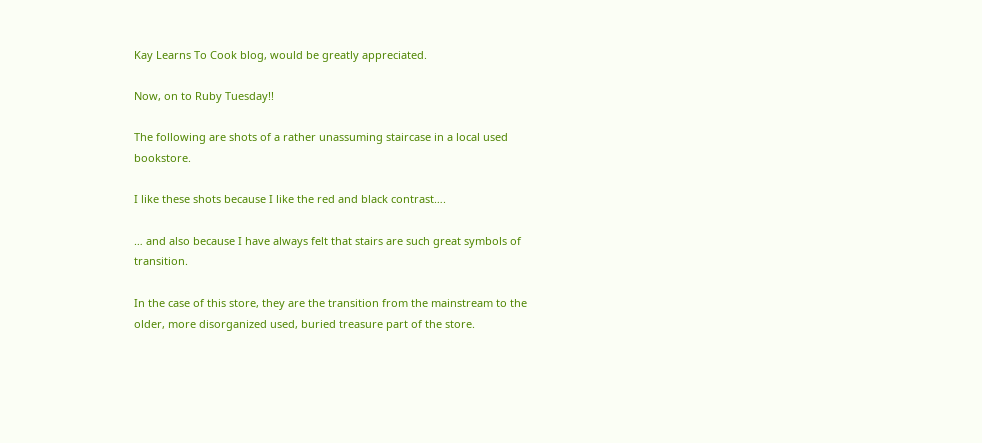Kay Learns To Cook blog, would be greatly appreciated.

Now, on to Ruby Tuesday!!

The following are shots of a rather unassuming staircase in a local used bookstore.

I like these shots because I like the red and black contrast….

… and also because I have always felt that stairs are such great symbols of transition.

In the case of this store, they are the transition from the mainstream to the older, more disorganized used, buried treasure part of the store.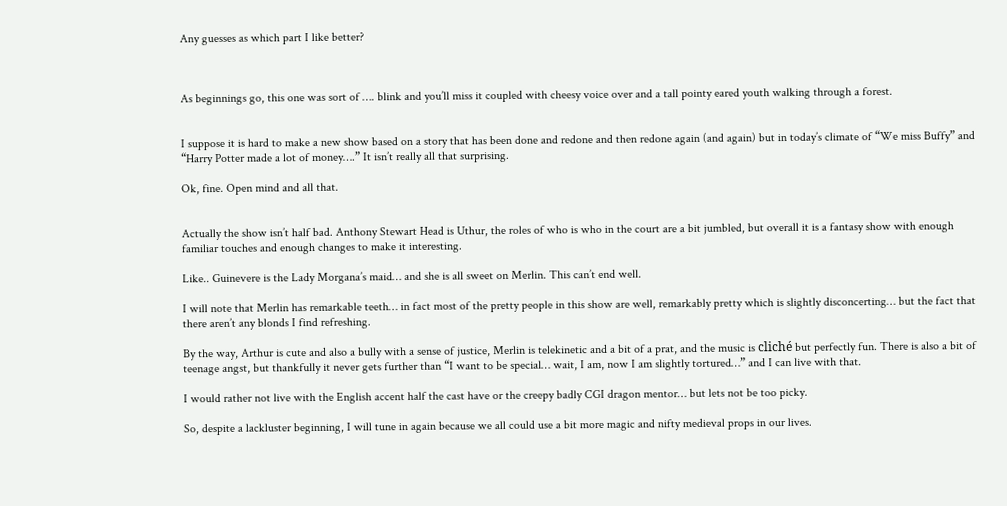Any guesses as which part I like better?



As beginnings go, this one was sort of …. blink and you’ll miss it coupled with cheesy voice over and a tall pointy eared youth walking through a forest.


I suppose it is hard to make a new show based on a story that has been done and redone and then redone again (and again) but in today’s climate of “We miss Buffy” and “Harry Potter made a lot of money….” It isn’t really all that surprising.

Ok, fine. Open mind and all that.


Actually the show isn’t half bad. Anthony Stewart Head is Uthur, the roles of who is who in the court are a bit jumbled, but overall it is a fantasy show with enough familiar touches and enough changes to make it interesting.

Like.. Guinevere is the Lady Morgana’s maid… and she is all sweet on Merlin. This can’t end well.

I will note that Merlin has remarkable teeth… in fact most of the pretty people in this show are well, remarkably pretty which is slightly disconcerting… but the fact that there aren’t any blonds I find refreshing.

By the way, Arthur is cute and also a bully with a sense of justice, Merlin is telekinetic and a bit of a prat, and the music is cliché but perfectly fun. There is also a bit of teenage angst, but thankfully it never gets further than “I want to be special… wait, I am, now I am slightly tortured…” and I can live with that.

I would rather not live with the English accent half the cast have or the creepy badly CGI dragon mentor… but lets not be too picky.

So, despite a lackluster beginning, I will tune in again because we all could use a bit more magic and nifty medieval props in our lives.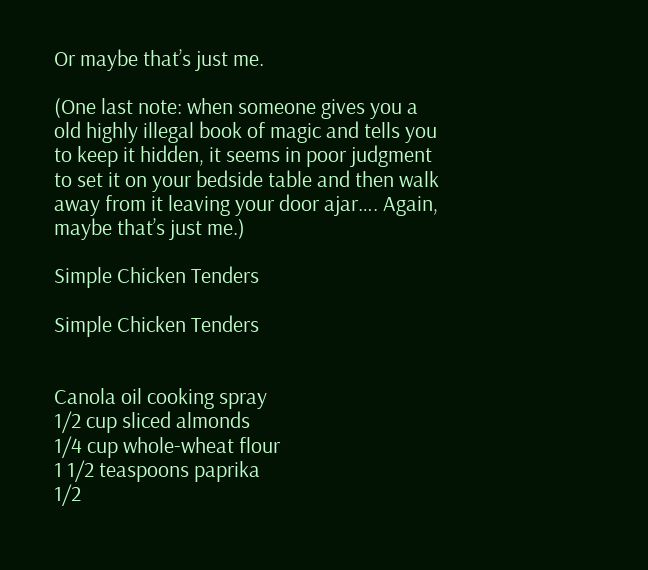Or maybe that’s just me.

(One last note: when someone gives you a old highly illegal book of magic and tells you to keep it hidden, it seems in poor judgment to set it on your bedside table and then walk away from it leaving your door ajar…. Again, maybe that’s just me.)

Simple Chicken Tenders

Simple Chicken Tenders


Canola oil cooking spray
1/2 cup sliced almonds
1/4 cup whole-wheat flour
1 1/2 teaspoons paprika
1/2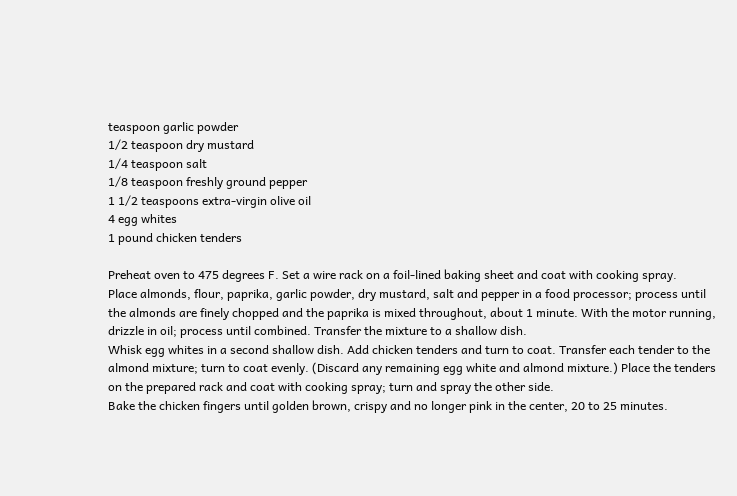teaspoon garlic powder
1/2 teaspoon dry mustard
1/4 teaspoon salt
1/8 teaspoon freshly ground pepper
1 1/2 teaspoons extra-virgin olive oil
4 egg whites
1 pound chicken tenders

Preheat oven to 475 degrees F. Set a wire rack on a foil-lined baking sheet and coat with cooking spray.
Place almonds, flour, paprika, garlic powder, dry mustard, salt and pepper in a food processor; process until the almonds are finely chopped and the paprika is mixed throughout, about 1 minute. With the motor running, drizzle in oil; process until combined. Transfer the mixture to a shallow dish.
Whisk egg whites in a second shallow dish. Add chicken tenders and turn to coat. Transfer each tender to the almond mixture; turn to coat evenly. (Discard any remaining egg white and almond mixture.) Place the tenders on the prepared rack and coat with cooking spray; turn and spray the other side.
Bake the chicken fingers until golden brown, crispy and no longer pink in the center, 20 to 25 minutes.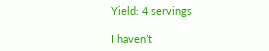Yield: 4 servings

I haven’t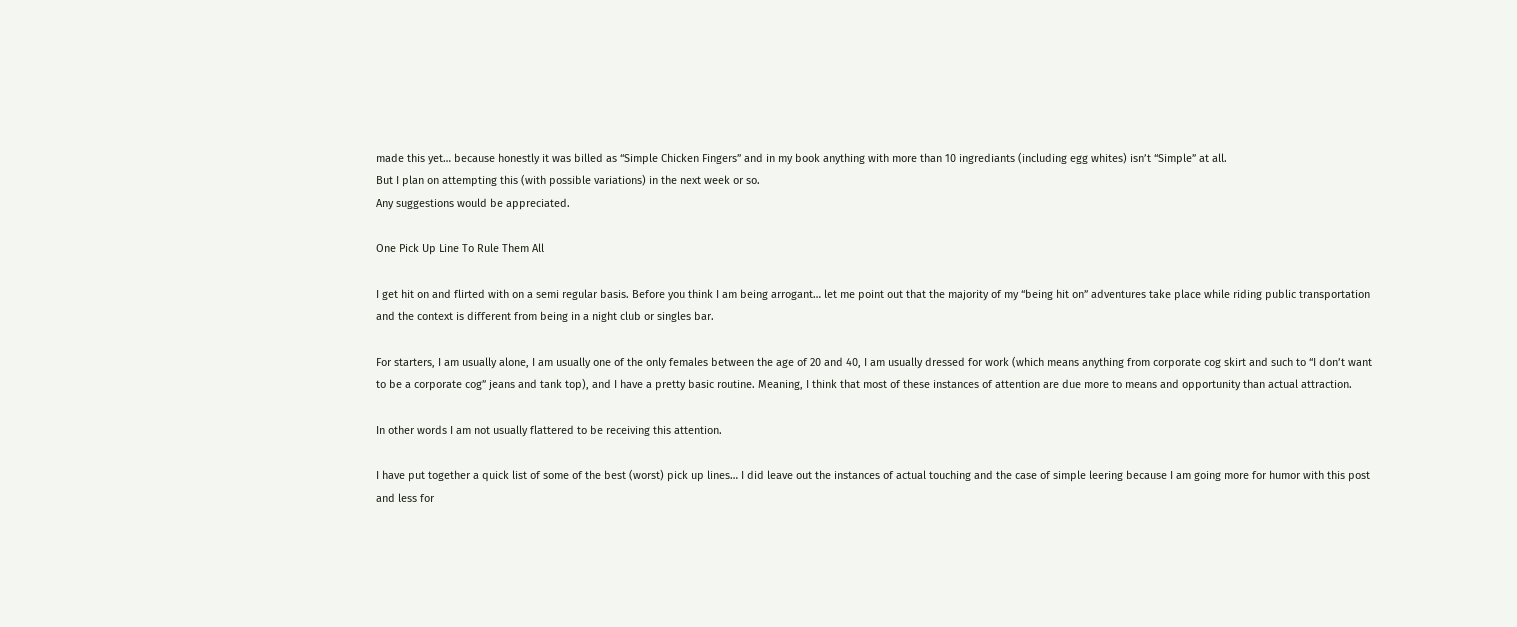made this yet… because honestly it was billed as “Simple Chicken Fingers” and in my book anything with more than 10 ingrediants (including egg whites) isn’t “Simple” at all.
But I plan on attempting this (with possible variations) in the next week or so.
Any suggestions would be appreciated.

One Pick Up Line To Rule Them All

I get hit on and flirted with on a semi regular basis. Before you think I am being arrogant… let me point out that the majority of my “being hit on” adventures take place while riding public transportation and the context is different from being in a night club or singles bar.

For starters, I am usually alone, I am usually one of the only females between the age of 20 and 40, I am usually dressed for work (which means anything from corporate cog skirt and such to “I don’t want to be a corporate cog” jeans and tank top), and I have a pretty basic routine. Meaning, I think that most of these instances of attention are due more to means and opportunity than actual attraction.

In other words I am not usually flattered to be receiving this attention.

I have put together a quick list of some of the best (worst) pick up lines… I did leave out the instances of actual touching and the case of simple leering because I am going more for humor with this post and less for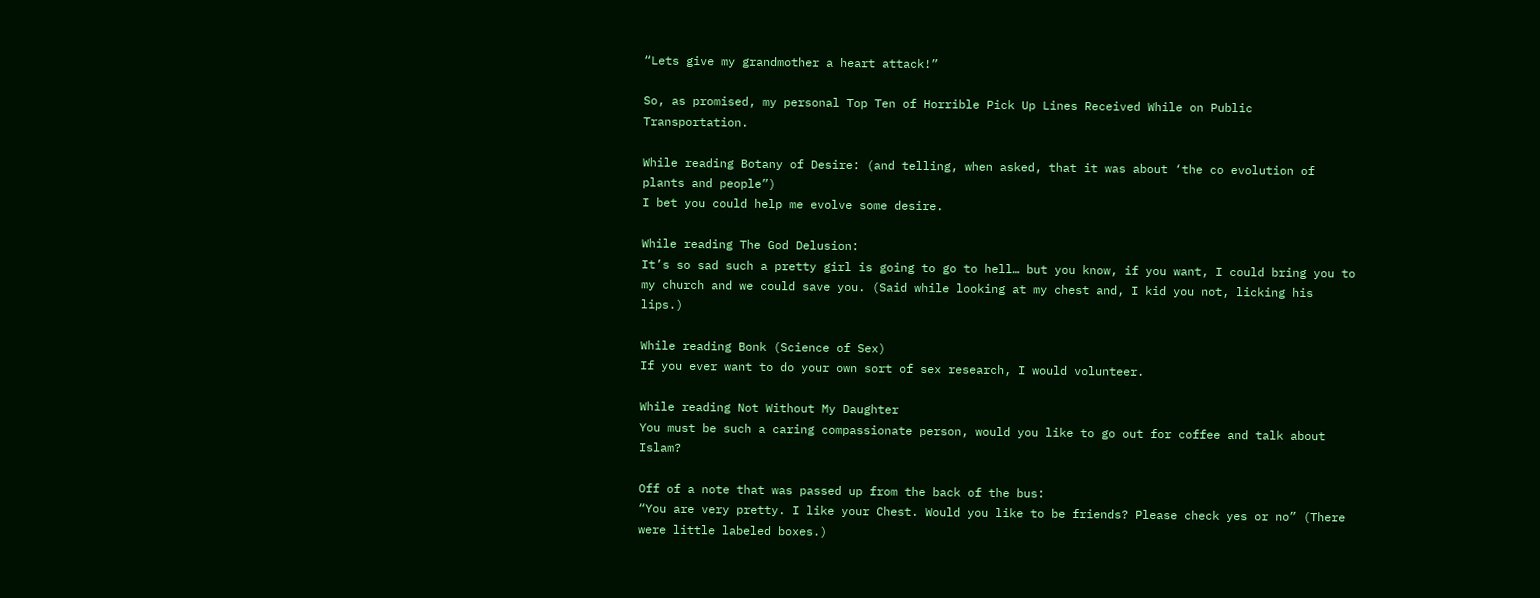“Lets give my grandmother a heart attack!”

So, as promised, my personal Top Ten of Horrible Pick Up Lines Received While on Public Transportation.

While reading Botany of Desire: (and telling, when asked, that it was about ‘the co evolution of plants and people”)
I bet you could help me evolve some desire.

While reading The God Delusion:
It’s so sad such a pretty girl is going to go to hell… but you know, if you want, I could bring you to my church and we could save you. (Said while looking at my chest and, I kid you not, licking his lips.)

While reading Bonk (Science of Sex)
If you ever want to do your own sort of sex research, I would volunteer.

While reading Not Without My Daughter
You must be such a caring compassionate person, would you like to go out for coffee and talk about Islam?

Off of a note that was passed up from the back of the bus:
“You are very pretty. I like your Chest. Would you like to be friends? Please check yes or no” (There were little labeled boxes.)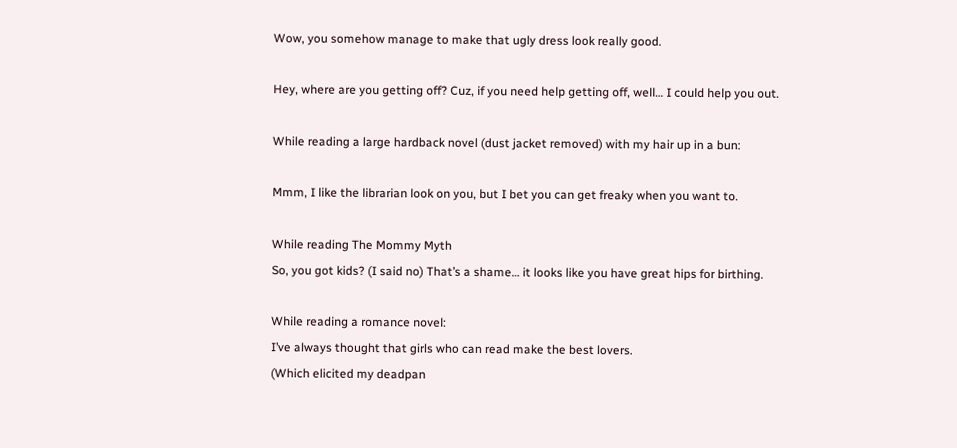Wow, you somehow manage to make that ugly dress look really good.

Hey, where are you getting off? Cuz, if you need help getting off, well… I could help you out.

While reading a large hardback novel (dust jacket removed) with my hair up in a bun:

Mmm, I like the librarian look on you, but I bet you can get freaky when you want to.

While reading The Mommy Myth
So, you got kids? (I said no) That’s a shame… it looks like you have great hips for birthing.

While reading a romance novel:
I’ve always thought that girls who can read make the best lovers.
(Which elicited my deadpan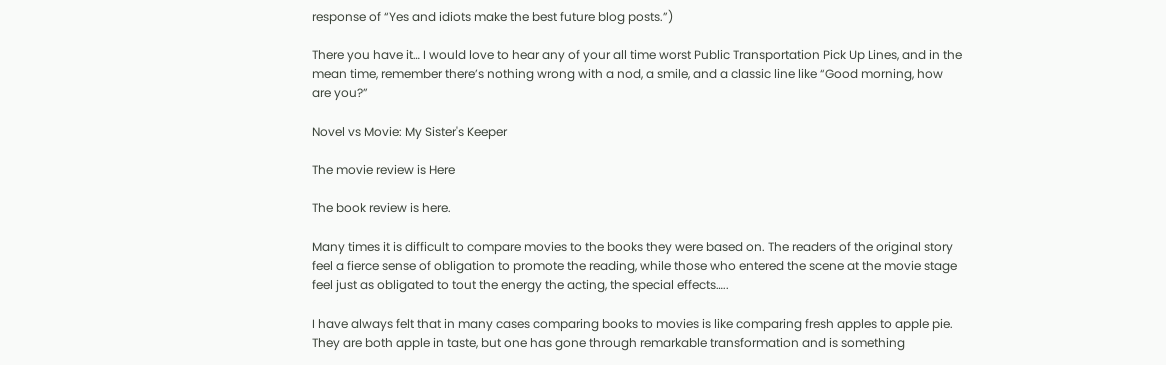response of “Yes and idiots make the best future blog posts.”)

There you have it… I would love to hear any of your all time worst Public Transportation Pick Up Lines, and in the mean time, remember there’s nothing wrong with a nod, a smile, and a classic line like “Good morning, how are you?”

Novel vs Movie: My Sister's Keeper

The movie review is Here

The book review is here.

Many times it is difficult to compare movies to the books they were based on. The readers of the original story feel a fierce sense of obligation to promote the reading, while those who entered the scene at the movie stage feel just as obligated to tout the energy the acting, the special effects…..

I have always felt that in many cases comparing books to movies is like comparing fresh apples to apple pie. They are both apple in taste, but one has gone through remarkable transformation and is something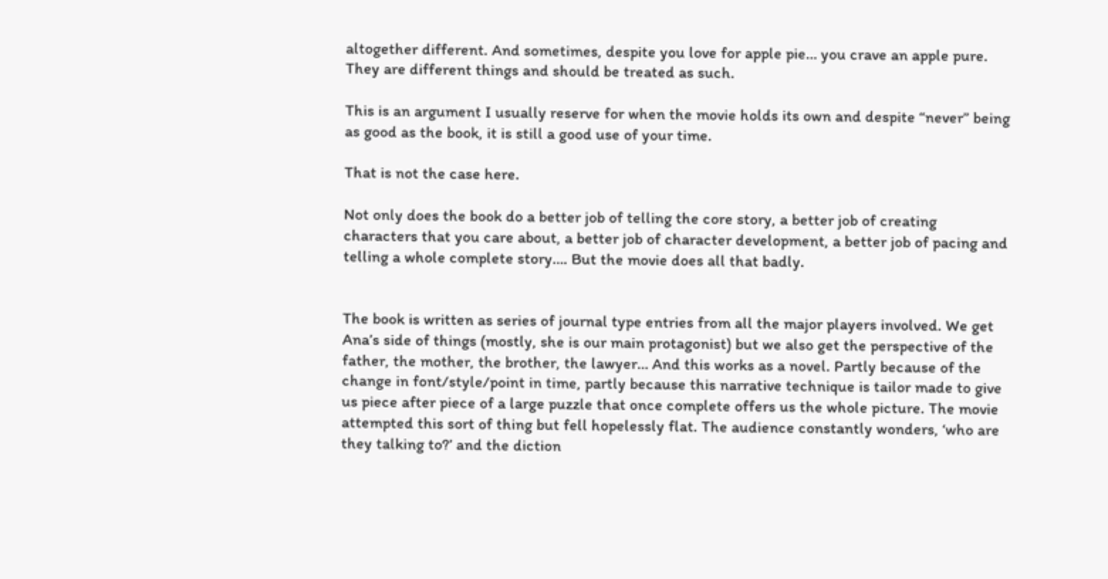altogether different. And sometimes, despite you love for apple pie… you crave an apple pure. They are different things and should be treated as such.

This is an argument I usually reserve for when the movie holds its own and despite “never” being as good as the book, it is still a good use of your time.

That is not the case here.

Not only does the book do a better job of telling the core story, a better job of creating characters that you care about, a better job of character development, a better job of pacing and telling a whole complete story…. But the movie does all that badly.


The book is written as series of journal type entries from all the major players involved. We get Ana’s side of things (mostly, she is our main protagonist) but we also get the perspective of the father, the mother, the brother, the lawyer… And this works as a novel. Partly because of the change in font/style/point in time, partly because this narrative technique is tailor made to give us piece after piece of a large puzzle that once complete offers us the whole picture. The movie attempted this sort of thing but fell hopelessly flat. The audience constantly wonders, ‘who are they talking to?’ and the diction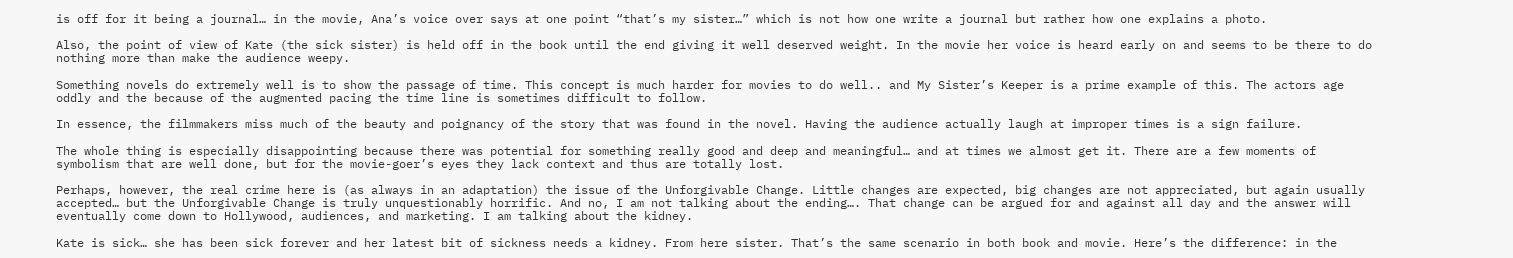is off for it being a journal… in the movie, Ana’s voice over says at one point “that’s my sister…” which is not how one write a journal but rather how one explains a photo.

Also, the point of view of Kate (the sick sister) is held off in the book until the end giving it well deserved weight. In the movie her voice is heard early on and seems to be there to do nothing more than make the audience weepy.

Something novels do extremely well is to show the passage of time. This concept is much harder for movies to do well.. and My Sister’s Keeper is a prime example of this. The actors age oddly and the because of the augmented pacing the time line is sometimes difficult to follow.

In essence, the filmmakers miss much of the beauty and poignancy of the story that was found in the novel. Having the audience actually laugh at improper times is a sign failure.

The whole thing is especially disappointing because there was potential for something really good and deep and meaningful… and at times we almost get it. There are a few moments of symbolism that are well done, but for the movie-goer’s eyes they lack context and thus are totally lost.

Perhaps, however, the real crime here is (as always in an adaptation) the issue of the Unforgivable Change. Little changes are expected, big changes are not appreciated, but again usually accepted… but the Unforgivable Change is truly unquestionably horrific. And no, I am not talking about the ending…. That change can be argued for and against all day and the answer will eventually come down to Hollywood, audiences, and marketing. I am talking about the kidney.

Kate is sick… she has been sick forever and her latest bit of sickness needs a kidney. From here sister. That’s the same scenario in both book and movie. Here’s the difference: in the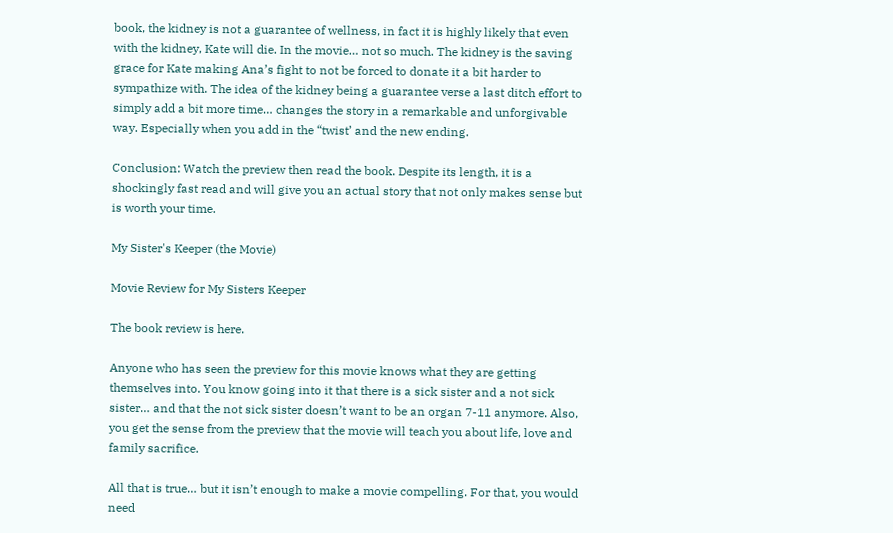book, the kidney is not a guarantee of wellness, in fact it is highly likely that even with the kidney, Kate will die. In the movie… not so much. The kidney is the saving grace for Kate making Ana’s fight to not be forced to donate it a bit harder to sympathize with. The idea of the kidney being a guarantee verse a last ditch effort to simply add a bit more time… changes the story in a remarkable and unforgivable way. Especially when you add in the “twist’ and the new ending.

Conclusion: Watch the preview then read the book. Despite its length, it is a shockingly fast read and will give you an actual story that not only makes sense but is worth your time.

My Sister's Keeper (the Movie)

Movie Review for My Sisters Keeper

The book review is here.

Anyone who has seen the preview for this movie knows what they are getting themselves into. You know going into it that there is a sick sister and a not sick sister… and that the not sick sister doesn’t want to be an organ 7-11 anymore. Also, you get the sense from the preview that the movie will teach you about life, love and family sacrifice.

All that is true… but it isn’t enough to make a movie compelling. For that, you would need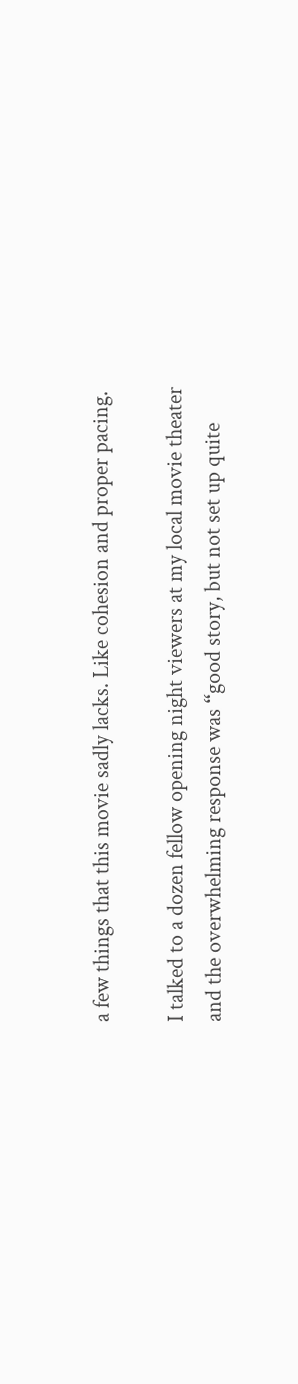a few things that this movie sadly lacks. Like cohesion and proper pacing.

I talked to a dozen fellow opening night viewers at my local movie theater and the overwhelming response was “good story, but not set up quite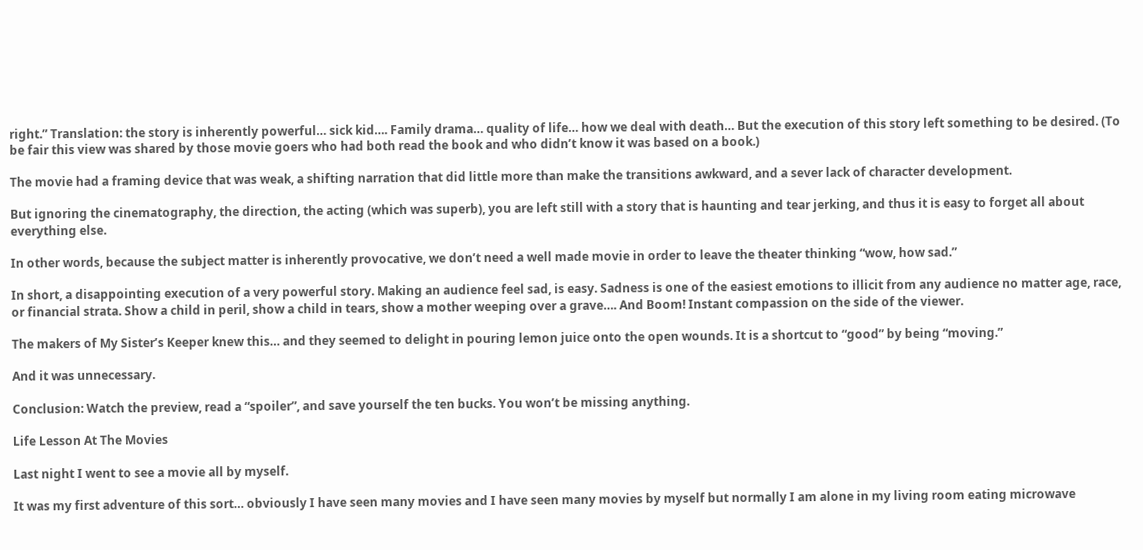right.” Translation: the story is inherently powerful… sick kid…. Family drama… quality of life… how we deal with death… But the execution of this story left something to be desired. (To be fair this view was shared by those movie goers who had both read the book and who didn’t know it was based on a book.)

The movie had a framing device that was weak, a shifting narration that did little more than make the transitions awkward, and a sever lack of character development.

But ignoring the cinematography, the direction, the acting (which was superb), you are left still with a story that is haunting and tear jerking, and thus it is easy to forget all about everything else.

In other words, because the subject matter is inherently provocative, we don’t need a well made movie in order to leave the theater thinking “wow, how sad.”

In short, a disappointing execution of a very powerful story. Making an audience feel sad, is easy. Sadness is one of the easiest emotions to illicit from any audience no matter age, race, or financial strata. Show a child in peril, show a child in tears, show a mother weeping over a grave…. And Boom! Instant compassion on the side of the viewer.

The makers of My Sister’s Keeper knew this… and they seemed to delight in pouring lemon juice onto the open wounds. It is a shortcut to “good” by being “moving.”

And it was unnecessary.

Conclusion: Watch the preview, read a “spoiler”, and save yourself the ten bucks. You won’t be missing anything.

Life Lesson At The Movies

Last night I went to see a movie all by myself.

It was my first adventure of this sort… obviously I have seen many movies and I have seen many movies by myself but normally I am alone in my living room eating microwave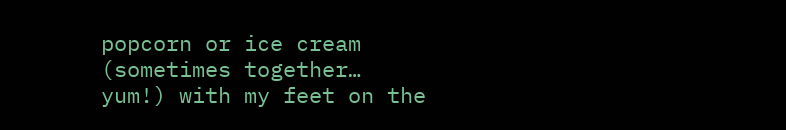popcorn or ice cream (sometimes together… yum!) with my feet on the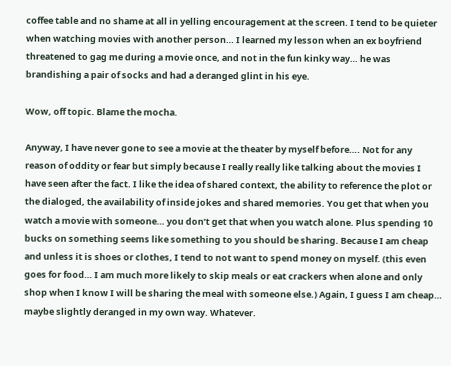coffee table and no shame at all in yelling encouragement at the screen. I tend to be quieter when watching movies with another person… I learned my lesson when an ex boyfriend threatened to gag me during a movie once, and not in the fun kinky way… he was brandishing a pair of socks and had a deranged glint in his eye.

Wow, off topic. Blame the mocha.

Anyway, I have never gone to see a movie at the theater by myself before…. Not for any reason of oddity or fear but simply because I really really like talking about the movies I have seen after the fact. I like the idea of shared context, the ability to reference the plot or the dialoged, the availability of inside jokes and shared memories. You get that when you watch a movie with someone… you don’t get that when you watch alone. Plus spending 10 bucks on something seems like something to you should be sharing. Because I am cheap and unless it is shoes or clothes, I tend to not want to spend money on myself. (this even goes for food… I am much more likely to skip meals or eat crackers when alone and only shop when I know I will be sharing the meal with someone else.) Again, I guess I am cheap… maybe slightly deranged in my own way. Whatever.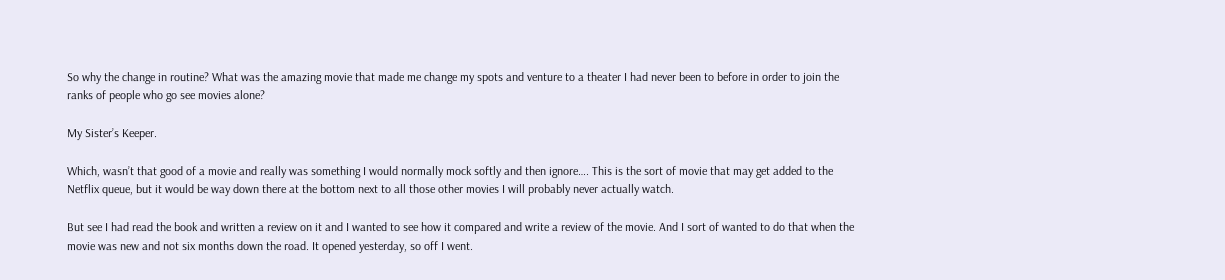So why the change in routine? What was the amazing movie that made me change my spots and venture to a theater I had never been to before in order to join the ranks of people who go see movies alone?

My Sister’s Keeper.

Which, wasn’t that good of a movie and really was something I would normally mock softly and then ignore…. This is the sort of movie that may get added to the Netflix queue, but it would be way down there at the bottom next to all those other movies I will probably never actually watch.

But see I had read the book and written a review on it and I wanted to see how it compared and write a review of the movie. And I sort of wanted to do that when the movie was new and not six months down the road. It opened yesterday, so off I went.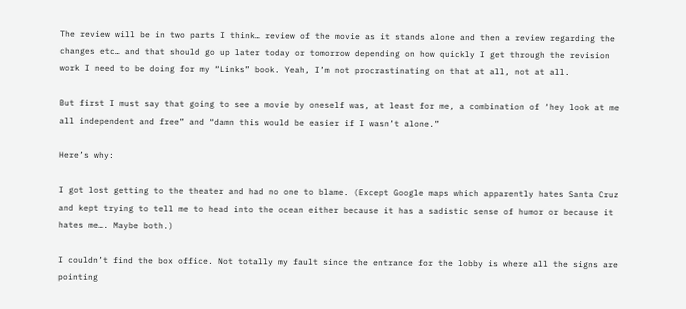The review will be in two parts I think… review of the movie as it stands alone and then a review regarding the changes etc… and that should go up later today or tomorrow depending on how quickly I get through the revision work I need to be doing for my “Links” book. Yeah, I’m not procrastinating on that at all, not at all.

But first I must say that going to see a movie by oneself was, at least for me, a combination of ‘hey look at me all independent and free” and “damn this would be easier if I wasn’t alone.”

Here’s why:

I got lost getting to the theater and had no one to blame. (Except Google maps which apparently hates Santa Cruz and kept trying to tell me to head into the ocean either because it has a sadistic sense of humor or because it hates me…. Maybe both.)

I couldn’t find the box office. Not totally my fault since the entrance for the lobby is where all the signs are pointing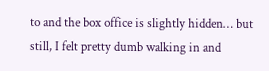to and the box office is slightly hidden… but still, I felt pretty dumb walking in and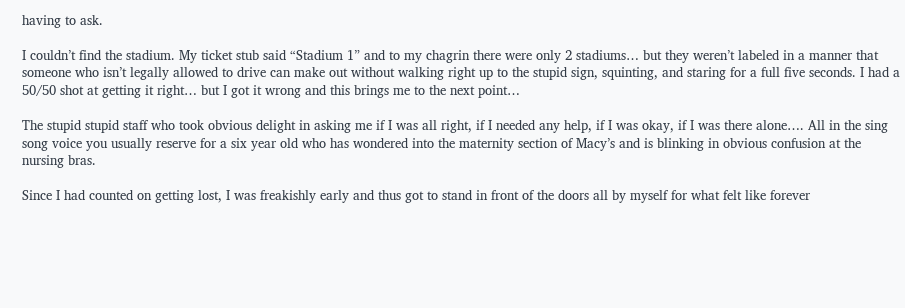having to ask.

I couldn’t find the stadium. My ticket stub said “Stadium 1” and to my chagrin there were only 2 stadiums… but they weren’t labeled in a manner that someone who isn’t legally allowed to drive can make out without walking right up to the stupid sign, squinting, and staring for a full five seconds. I had a 50/50 shot at getting it right… but I got it wrong and this brings me to the next point…

The stupid stupid staff who took obvious delight in asking me if I was all right, if I needed any help, if I was okay, if I was there alone…. All in the sing song voice you usually reserve for a six year old who has wondered into the maternity section of Macy’s and is blinking in obvious confusion at the nursing bras.

Since I had counted on getting lost, I was freakishly early and thus got to stand in front of the doors all by myself for what felt like forever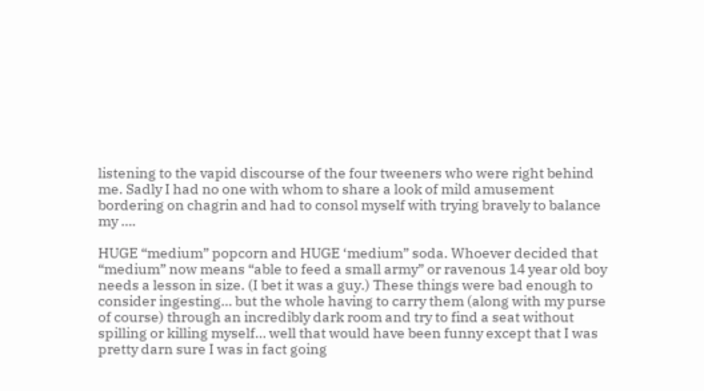listening to the vapid discourse of the four tweeners who were right behind me. Sadly I had no one with whom to share a look of mild amusement bordering on chagrin and had to consol myself with trying bravely to balance my ….

HUGE “medium” popcorn and HUGE ‘medium” soda. Whoever decided that “medium” now means “able to feed a small army” or ravenous 14 year old boy needs a lesson in size. (I bet it was a guy.) These things were bad enough to consider ingesting… but the whole having to carry them (along with my purse of course) through an incredibly dark room and try to find a seat without spilling or killing myself… well that would have been funny except that I was pretty darn sure I was in fact going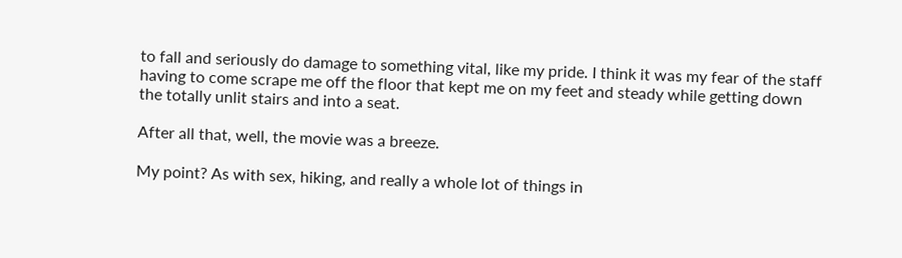to fall and seriously do damage to something vital, like my pride. I think it was my fear of the staff having to come scrape me off the floor that kept me on my feet and steady while getting down the totally unlit stairs and into a seat.

After all that, well, the movie was a breeze.

My point? As with sex, hiking, and really a whole lot of things in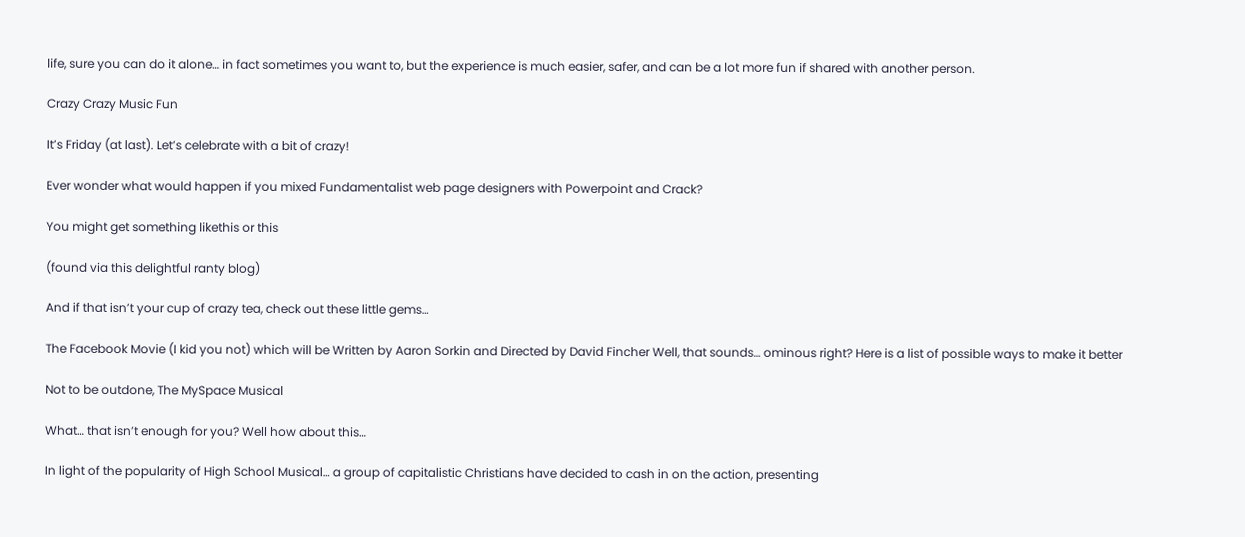life, sure you can do it alone… in fact sometimes you want to, but the experience is much easier, safer, and can be a lot more fun if shared with another person.

Crazy Crazy Music Fun

It’s Friday (at last). Let’s celebrate with a bit of crazy!

Ever wonder what would happen if you mixed Fundamentalist web page designers with Powerpoint and Crack?

You might get something likethis or this

(found via this delightful ranty blog)

And if that isn’t your cup of crazy tea, check out these little gems…

The Facebook Movie (I kid you not) which will be Written by Aaron Sorkin and Directed by David Fincher Well, that sounds… ominous right? Here is a list of possible ways to make it better

Not to be outdone, The MySpace Musical

What… that isn’t enough for you? Well how about this…

In light of the popularity of High School Musical… a group of capitalistic Christians have decided to cash in on the action, presenting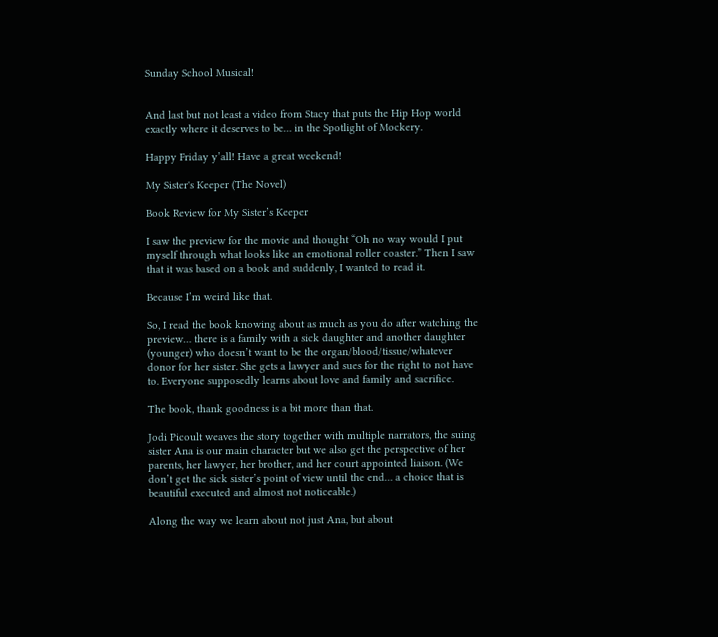Sunday School Musical!


And last but not least a video from Stacy that puts the Hip Hop world exactly where it deserves to be… in the Spotlight of Mockery.

Happy Friday y’all! Have a great weekend!

My Sister's Keeper (The Novel)

Book Review for My Sister’s Keeper

I saw the preview for the movie and thought “Oh no way would I put myself through what looks like an emotional roller coaster.” Then I saw that it was based on a book and suddenly, I wanted to read it.

Because I’m weird like that.

So, I read the book knowing about as much as you do after watching the preview… there is a family with a sick daughter and another daughter (younger) who doesn’t want to be the organ/blood/tissue/whatever donor for her sister. She gets a lawyer and sues for the right to not have to. Everyone supposedly learns about love and family and sacrifice.

The book, thank goodness is a bit more than that.

Jodi Picoult weaves the story together with multiple narrators, the suing sister Ana is our main character but we also get the perspective of her parents, her lawyer, her brother, and her court appointed liaison. (We don’t get the sick sister’s point of view until the end… a choice that is beautiful executed and almost not noticeable.)

Along the way we learn about not just Ana, but about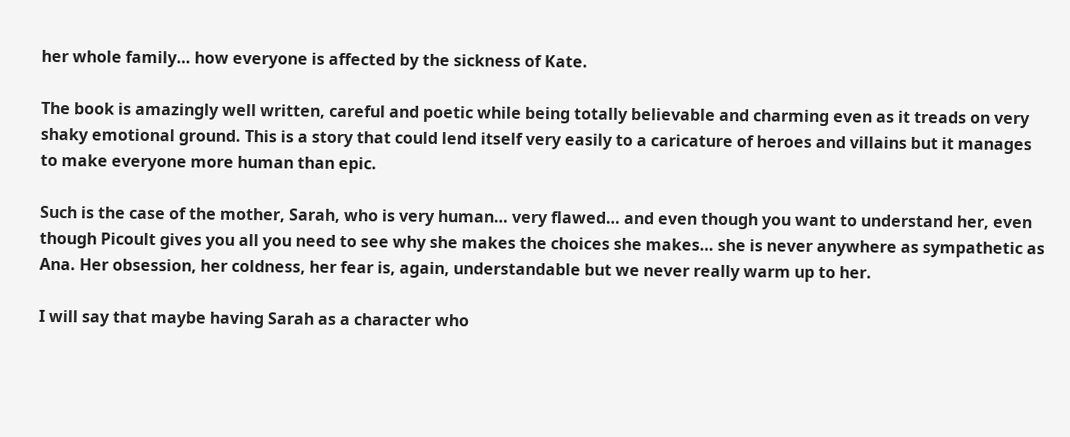her whole family… how everyone is affected by the sickness of Kate.

The book is amazingly well written, careful and poetic while being totally believable and charming even as it treads on very shaky emotional ground. This is a story that could lend itself very easily to a caricature of heroes and villains but it manages to make everyone more human than epic.

Such is the case of the mother, Sarah, who is very human… very flawed… and even though you want to understand her, even though Picoult gives you all you need to see why she makes the choices she makes… she is never anywhere as sympathetic as Ana. Her obsession, her coldness, her fear is, again, understandable but we never really warm up to her.

I will say that maybe having Sarah as a character who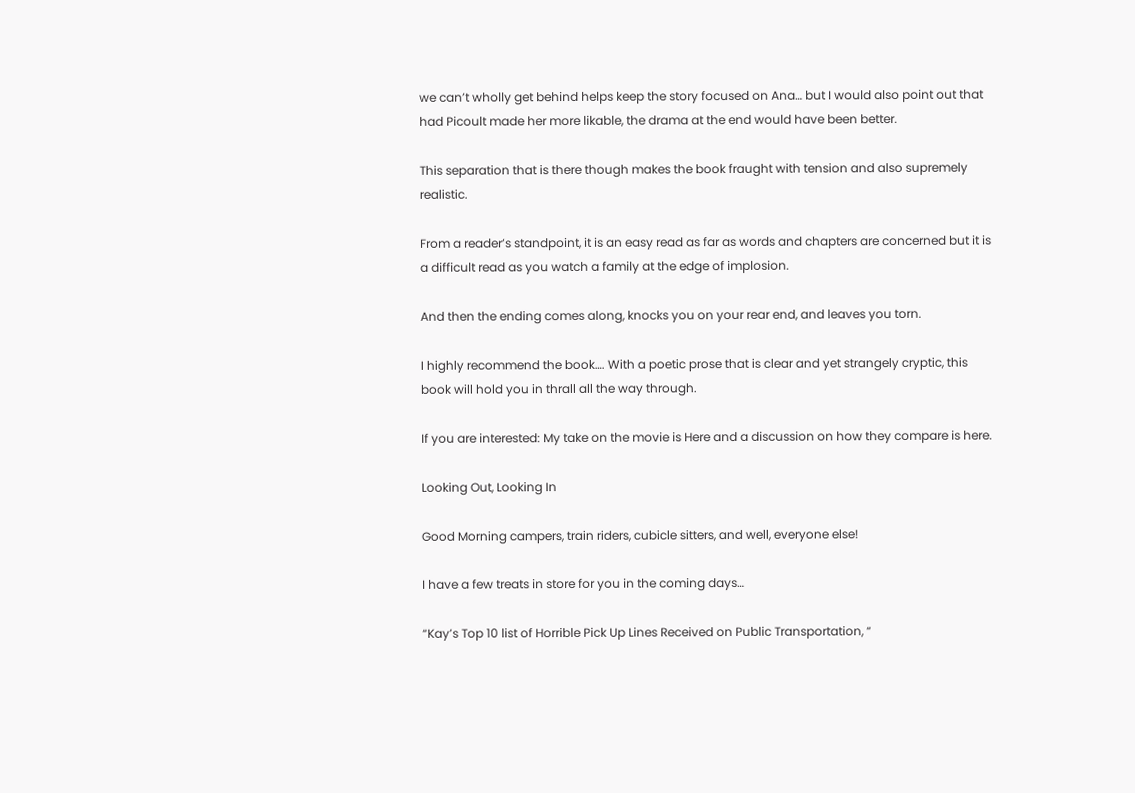we can’t wholly get behind helps keep the story focused on Ana… but I would also point out that had Picoult made her more likable, the drama at the end would have been better.

This separation that is there though makes the book fraught with tension and also supremely realistic.

From a reader’s standpoint, it is an easy read as far as words and chapters are concerned but it is a difficult read as you watch a family at the edge of implosion.

And then the ending comes along, knocks you on your rear end, and leaves you torn.

I highly recommend the book…. With a poetic prose that is clear and yet strangely cryptic, this book will hold you in thrall all the way through.

If you are interested: My take on the movie is Here and a discussion on how they compare is here.

Looking Out, Looking In

Good Morning campers, train riders, cubicle sitters, and well, everyone else!

I have a few treats in store for you in the coming days…

“Kay’s Top 10 list of Horrible Pick Up Lines Received on Public Transportation, “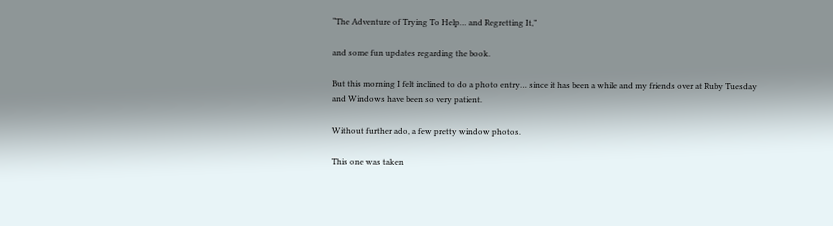“The Adventure of Trying To Help… and Regretting It,”

and some fun updates regarding the book.

But this morning I felt inclined to do a photo entry… since it has been a while and my friends over at Ruby Tuesday and Windows have been so very patient.

Without further ado, a few pretty window photos.

This one was taken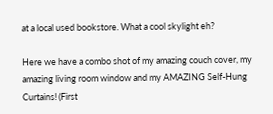at a local used bookstore. What a cool skylight eh?

Here we have a combo shot of my amazing couch cover, my amazing living room window and my AMAZING Self-Hung Curtains! (First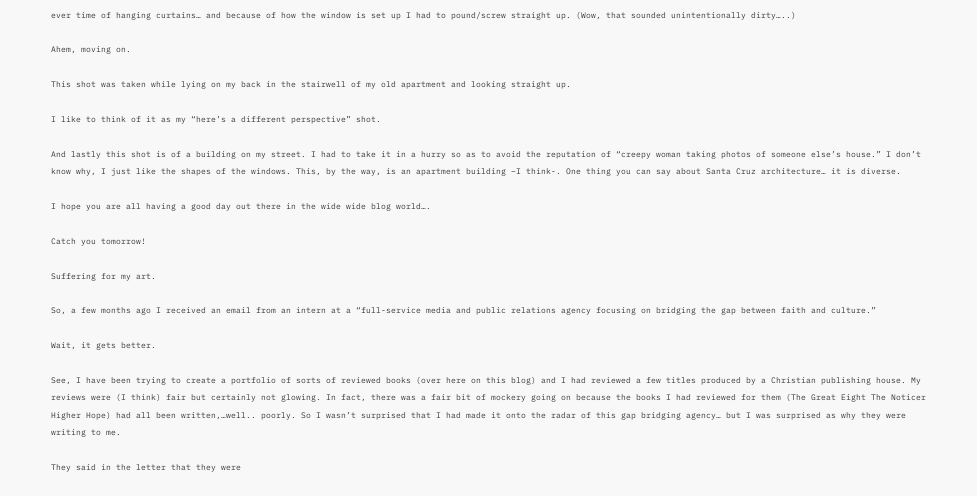ever time of hanging curtains… and because of how the window is set up I had to pound/screw straight up. (Wow, that sounded unintentionally dirty…..)

Ahem, moving on.

This shot was taken while lying on my back in the stairwell of my old apartment and looking straight up.

I like to think of it as my “here’s a different perspective” shot.

And lastly this shot is of a building on my street. I had to take it in a hurry so as to avoid the reputation of “creepy woman taking photos of someone else’s house.” I don’t know why, I just like the shapes of the windows. This, by the way, is an apartment building –I think-. One thing you can say about Santa Cruz architecture… it is diverse.

I hope you are all having a good day out there in the wide wide blog world….

Catch you tomorrow!

Suffering for my art.

So, a few months ago I received an email from an intern at a “full-service media and public relations agency focusing on bridging the gap between faith and culture.”

Wait, it gets better.

See, I have been trying to create a portfolio of sorts of reviewed books (over here on this blog) and I had reviewed a few titles produced by a Christian publishing house. My reviews were (I think) fair but certainly not glowing. In fact, there was a fair bit of mockery going on because the books I had reviewed for them (The Great Eight The Noticer Higher Hope) had all been written,…well.. poorly. So I wasn’t surprised that I had made it onto the radar of this gap bridging agency… but I was surprised as why they were writing to me.

They said in the letter that they were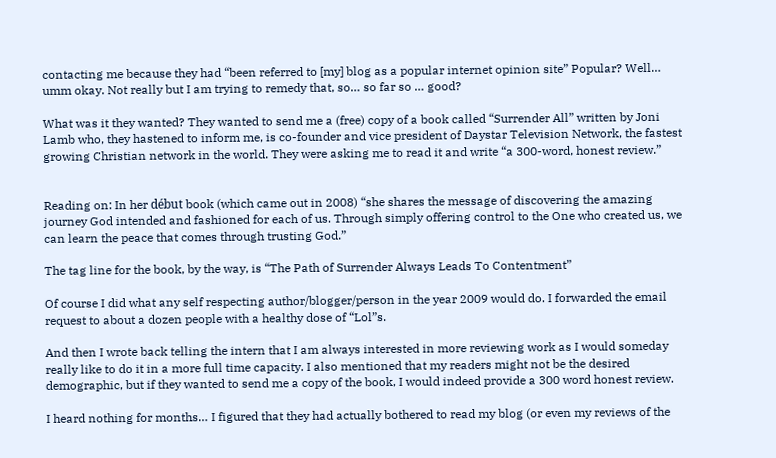contacting me because they had “been referred to [my] blog as a popular internet opinion site” Popular? Well… umm okay. Not really but I am trying to remedy that, so… so far so … good?

What was it they wanted? They wanted to send me a (free) copy of a book called “Surrender All” written by Joni Lamb who, they hastened to inform me, is co-founder and vice president of Daystar Television Network, the fastest growing Christian network in the world. They were asking me to read it and write “a 300-word, honest review.”


Reading on: In her début book (which came out in 2008) “she shares the message of discovering the amazing journey God intended and fashioned for each of us. Through simply offering control to the One who created us, we can learn the peace that comes through trusting God.”

The tag line for the book, by the way, is “The Path of Surrender Always Leads To Contentment”

Of course I did what any self respecting author/blogger/person in the year 2009 would do. I forwarded the email request to about a dozen people with a healthy dose of “Lol”s.

And then I wrote back telling the intern that I am always interested in more reviewing work as I would someday really like to do it in a more full time capacity. I also mentioned that my readers might not be the desired demographic, but if they wanted to send me a copy of the book, I would indeed provide a 300 word honest review.

I heard nothing for months… I figured that they had actually bothered to read my blog (or even my reviews of the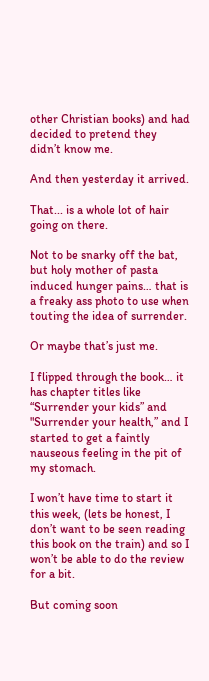other Christian books) and had decided to pretend they didn’t know me.

And then yesterday it arrived.

That... is a whole lot of hair going on there.

Not to be snarky off the bat, but holy mother of pasta induced hunger pains… that is a freaky ass photo to use when touting the idea of surrender.

Or maybe that’s just me.

I flipped through the book… it has chapter titles like “Surrender your kids” and "Surrender your health,” and I started to get a faintly nauseous feeling in the pit of my stomach.

I won’t have time to start it this week, (lets be honest, I don’t want to be seen reading this book on the train) and so I won’t be able to do the review for a bit.

But coming soon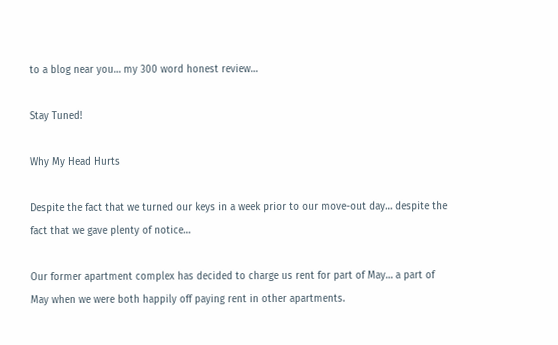to a blog near you… my 300 word honest review…

Stay Tuned!

Why My Head Hurts

Despite the fact that we turned our keys in a week prior to our move-out day… despite the fact that we gave plenty of notice…

Our former apartment complex has decided to charge us rent for part of May… a part of May when we were both happily off paying rent in other apartments.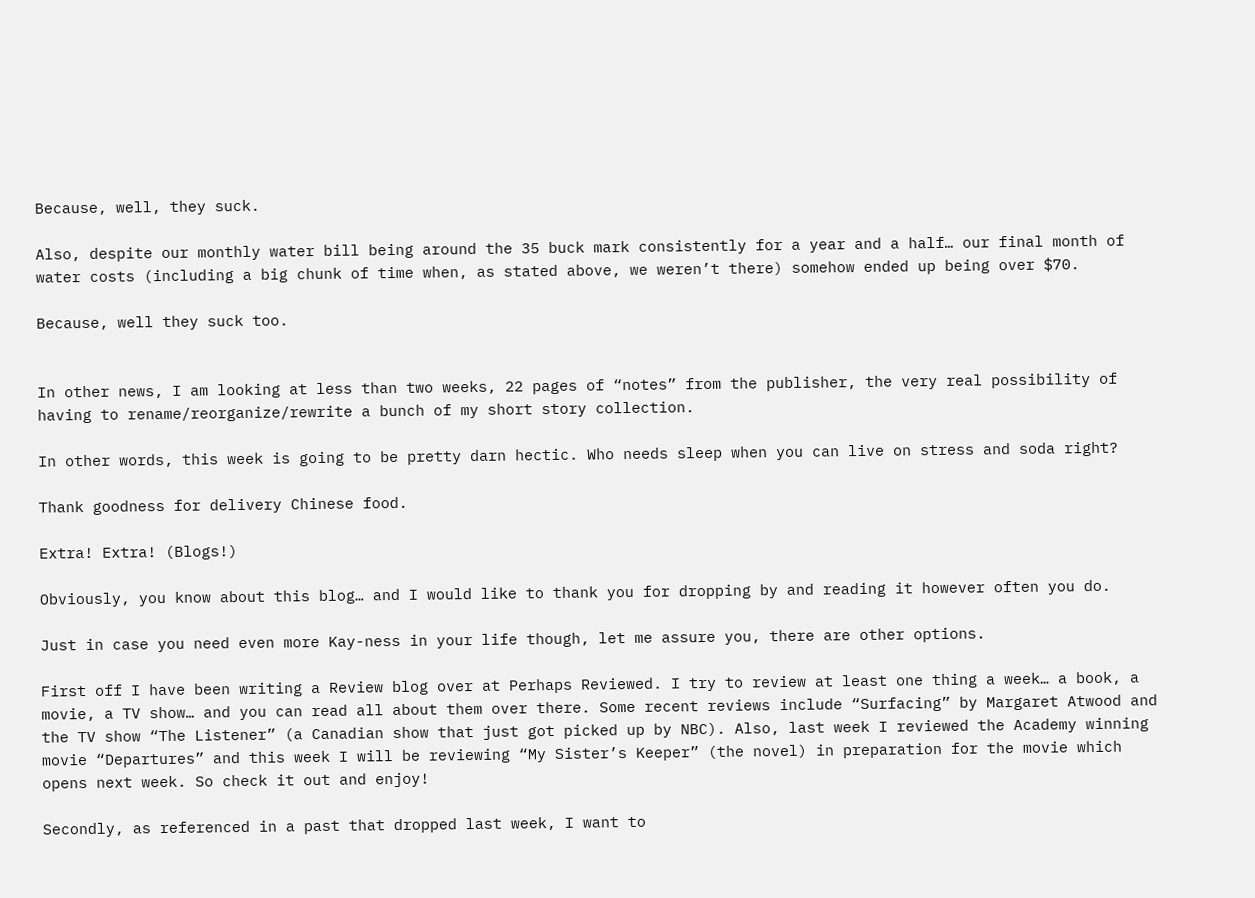Because, well, they suck.

Also, despite our monthly water bill being around the 35 buck mark consistently for a year and a half… our final month of water costs (including a big chunk of time when, as stated above, we weren’t there) somehow ended up being over $70.

Because, well they suck too.


In other news, I am looking at less than two weeks, 22 pages of “notes” from the publisher, the very real possibility of having to rename/reorganize/rewrite a bunch of my short story collection.

In other words, this week is going to be pretty darn hectic. Who needs sleep when you can live on stress and soda right?

Thank goodness for delivery Chinese food.

Extra! Extra! (Blogs!)

Obviously, you know about this blog… and I would like to thank you for dropping by and reading it however often you do.

Just in case you need even more Kay-ness in your life though, let me assure you, there are other options.

First off I have been writing a Review blog over at Perhaps Reviewed. I try to review at least one thing a week… a book, a movie, a TV show… and you can read all about them over there. Some recent reviews include “Surfacing” by Margaret Atwood and the TV show “The Listener” (a Canadian show that just got picked up by NBC). Also, last week I reviewed the Academy winning movie “Departures” and this week I will be reviewing “My Sister’s Keeper” (the novel) in preparation for the movie which opens next week. So check it out and enjoy!

Secondly, as referenced in a past that dropped last week, I want to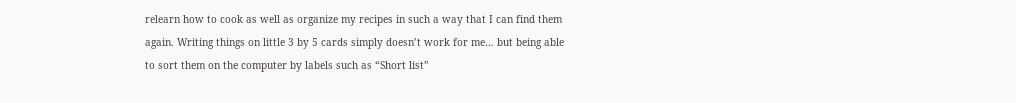relearn how to cook as well as organize my recipes in such a way that I can find them again. Writing things on little 3 by 5 cards simply doesn’t work for me… but being able to sort them on the computer by labels such as “Short list”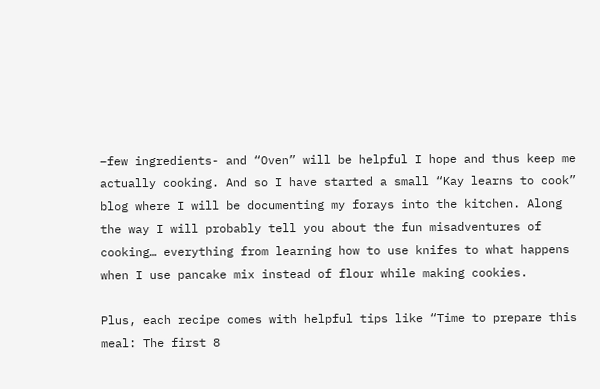–few ingredients- and “Oven” will be helpful I hope and thus keep me actually cooking. And so I have started a small “Kay learns to cook” blog where I will be documenting my forays into the kitchen. Along the way I will probably tell you about the fun misadventures of cooking… everything from learning how to use knifes to what happens when I use pancake mix instead of flour while making cookies.

Plus, each recipe comes with helpful tips like “Time to prepare this meal: The first 8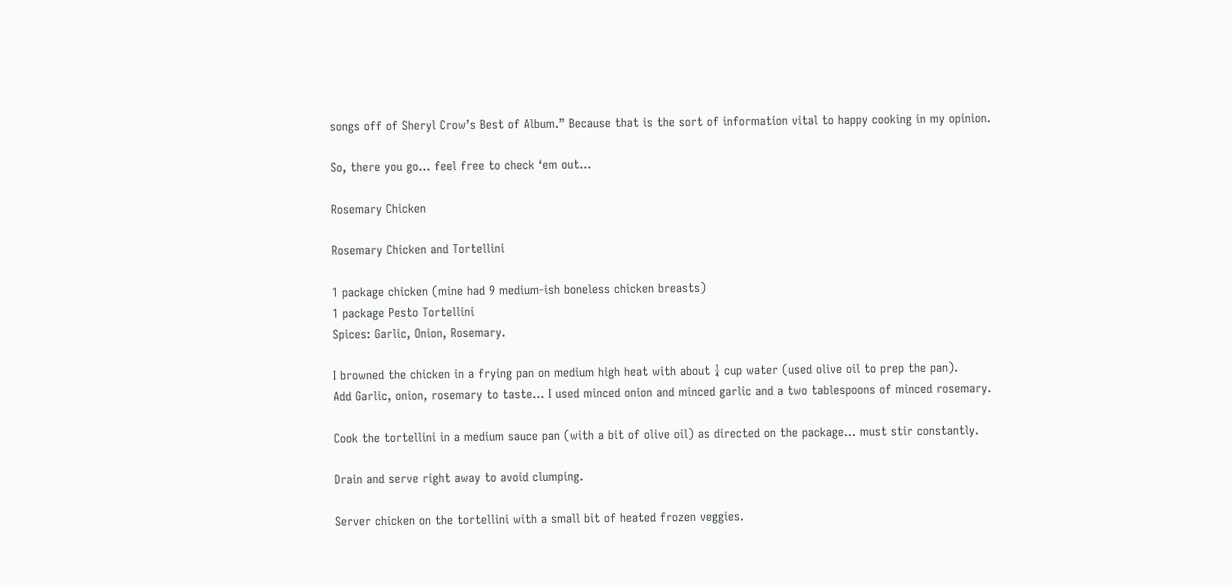songs off of Sheryl Crow’s Best of Album.” Because that is the sort of information vital to happy cooking in my opinion.

So, there you go… feel free to check ‘em out…

Rosemary Chicken

Rosemary Chicken and Tortellini

1 package chicken (mine had 9 medium-ish boneless chicken breasts)
1 package Pesto Tortellini
Spices: Garlic, Onion, Rosemary.

I browned the chicken in a frying pan on medium high heat with about ¼ cup water (used olive oil to prep the pan).
Add Garlic, onion, rosemary to taste… I used minced onion and minced garlic and a two tablespoons of minced rosemary.

Cook the tortellini in a medium sauce pan (with a bit of olive oil) as directed on the package… must stir constantly.

Drain and serve right away to avoid clumping.

Server chicken on the tortellini with a small bit of heated frozen veggies.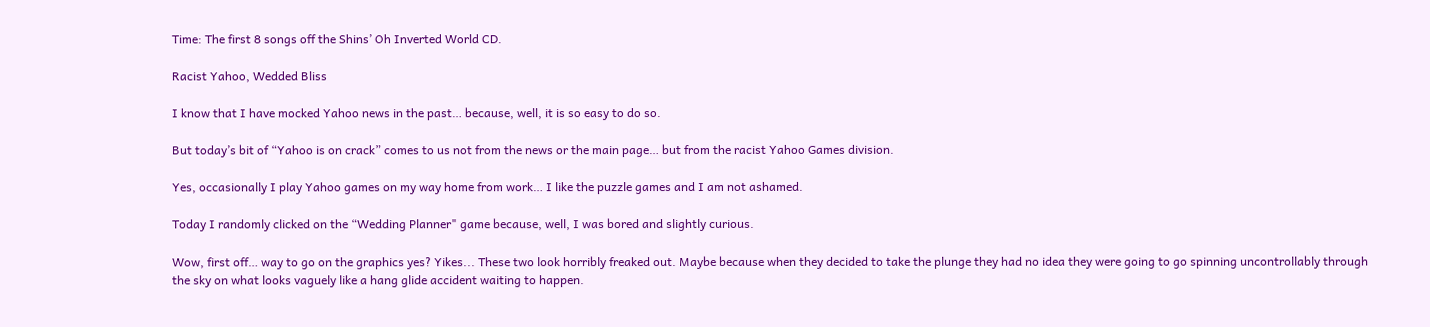Time: The first 8 songs off the Shins’ Oh Inverted World CD.

Racist Yahoo, Wedded Bliss

I know that I have mocked Yahoo news in the past… because, well, it is so easy to do so.

But today’s bit of “Yahoo is on crack” comes to us not from the news or the main page… but from the racist Yahoo Games division.

Yes, occasionally I play Yahoo games on my way home from work… I like the puzzle games and I am not ashamed.

Today I randomly clicked on the “Wedding Planner" game because, well, I was bored and slightly curious.

Wow, first off… way to go on the graphics yes? Yikes... These two look horribly freaked out. Maybe because when they decided to take the plunge they had no idea they were going to go spinning uncontrollably through the sky on what looks vaguely like a hang glide accident waiting to happen.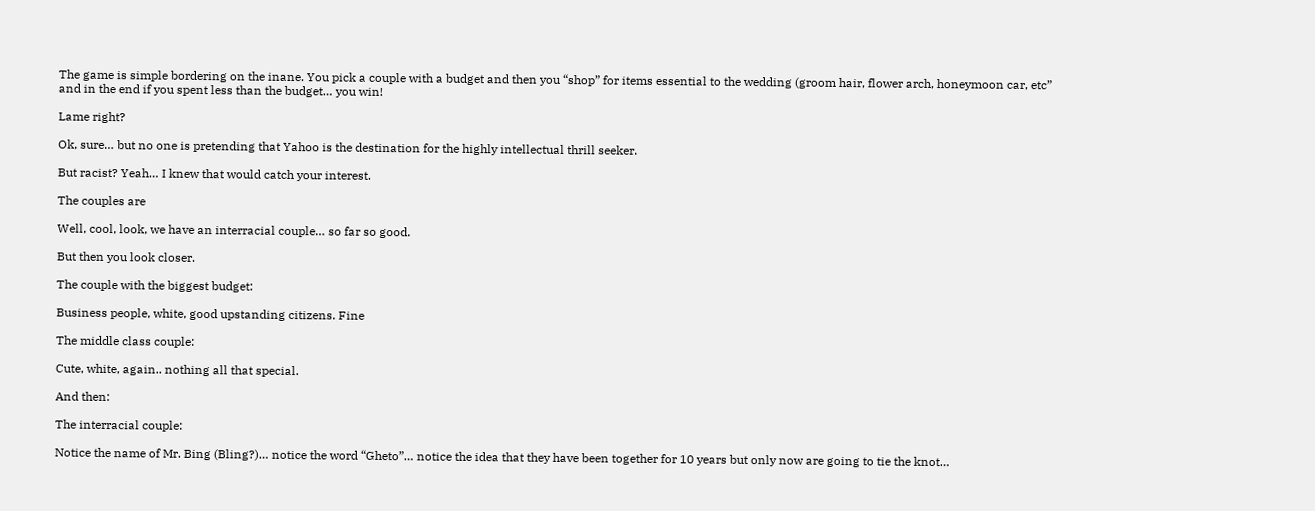The game is simple bordering on the inane. You pick a couple with a budget and then you “shop” for items essential to the wedding (groom hair, flower arch, honeymoon car, etc” and in the end if you spent less than the budget… you win!

Lame right?

Ok, sure… but no one is pretending that Yahoo is the destination for the highly intellectual thrill seeker.

But racist? Yeah… I knew that would catch your interest.

The couples are

Well, cool, look, we have an interracial couple… so far so good.

But then you look closer.

The couple with the biggest budget:

Business people, white, good upstanding citizens. Fine

The middle class couple:

Cute, white, again.. nothing all that special.

And then:

The interracial couple:

Notice the name of Mr. Bing (Bling?)… notice the word “Gheto”… notice the idea that they have been together for 10 years but only now are going to tie the knot…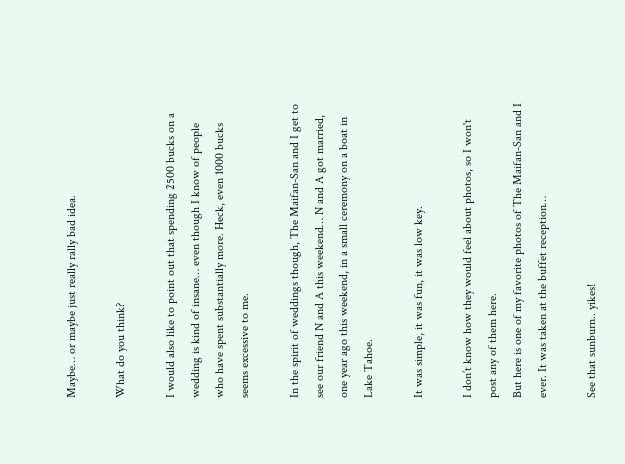Maybe… or maybe just really rally bad idea.

What do you think?

I would also like to point out that spending 2500 bucks on a wedding is kind of insane… even though I know of people who have spent substantially more. Heck, even 1000 bucks seems excessive to me.

In the spirit of weddings though, The Maifan-San and I get to see our friend N and A this weekend… N and A got married, one year ago this weekend, in a small ceremony on a boat in Lake Tahoe.

It was simple, it was fun, it was low key.

I don’t know how they would feel about photos, so I won't post any of them here.
But here is one of my favorite photos of The Maifan-San and I ever. It was taken at the buffet reception…

See that sunburn.. yikes!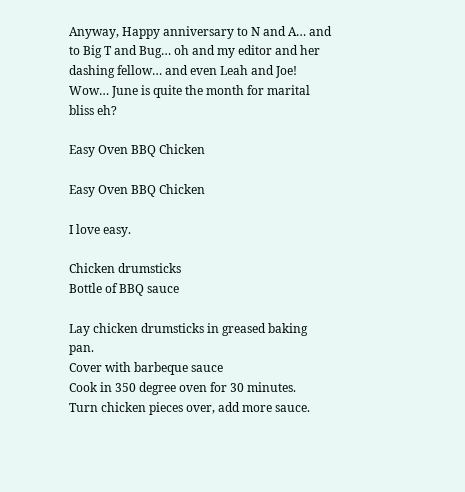Anyway, Happy anniversary to N and A… and to Big T and Bug… oh and my editor and her dashing fellow… and even Leah and Joe! Wow… June is quite the month for marital bliss eh?

Easy Oven BBQ Chicken

Easy Oven BBQ Chicken

I love easy.

Chicken drumsticks
Bottle of BBQ sauce

Lay chicken drumsticks in greased baking pan.
Cover with barbeque sauce
Cook in 350 degree oven for 30 minutes.
Turn chicken pieces over, add more sauce.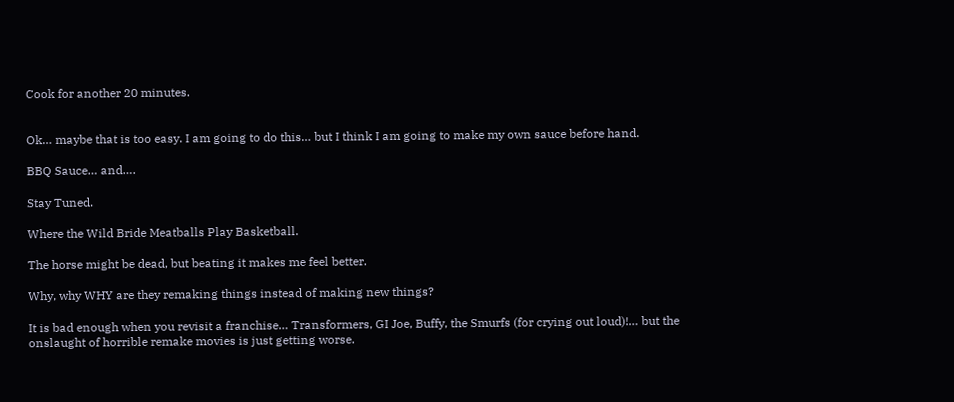Cook for another 20 minutes.


Ok… maybe that is too easy. I am going to do this… but I think I am going to make my own sauce before hand.

BBQ Sauce… and….

Stay Tuned.

Where the Wild Bride Meatballs Play Basketball.

The horse might be dead, but beating it makes me feel better.

Why, why WHY are they remaking things instead of making new things?

It is bad enough when you revisit a franchise… Transformers, GI Joe, Buffy, the Smurfs (for crying out loud)!… but the onslaught of horrible remake movies is just getting worse.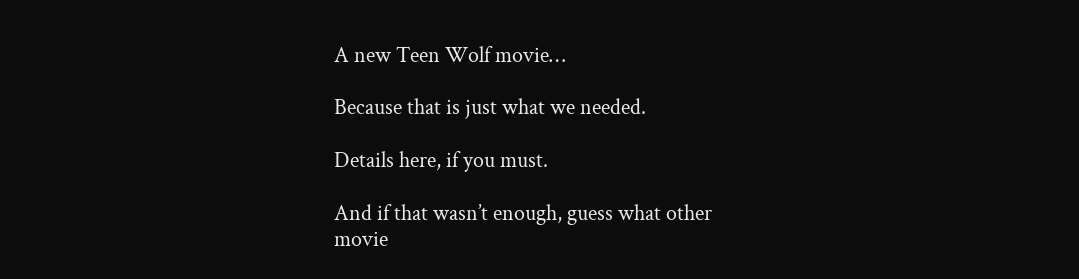A new Teen Wolf movie…

Because that is just what we needed.

Details here, if you must.

And if that wasn’t enough, guess what other movie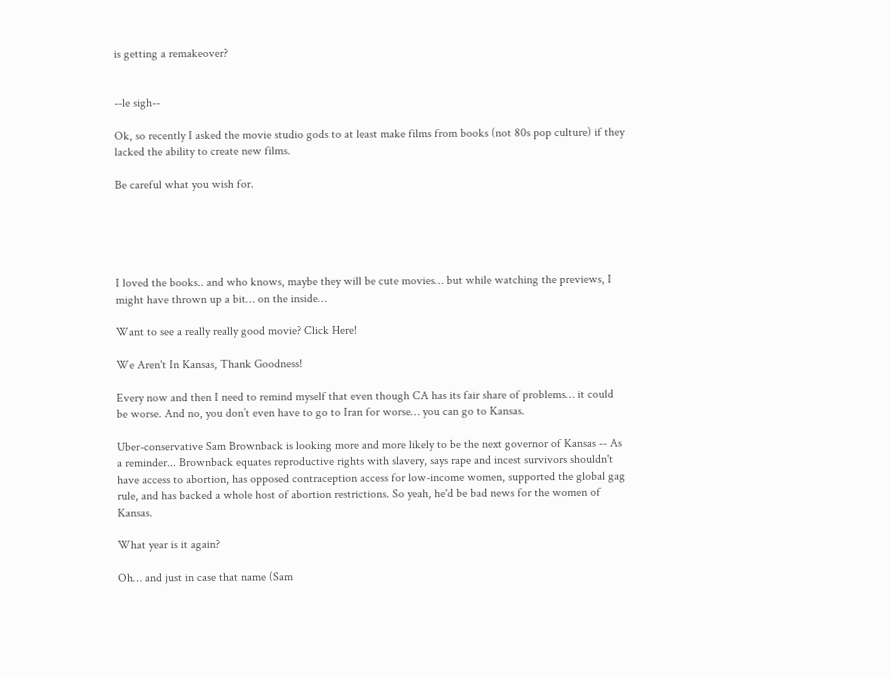is getting a remakeover?


--le sigh--

Ok, so recently I asked the movie studio gods to at least make films from books (not 80s pop culture) if they lacked the ability to create new films.

Be careful what you wish for.





I loved the books.. and who knows, maybe they will be cute movies… but while watching the previews, I might have thrown up a bit… on the inside…

Want to see a really really good movie? Click Here!

We Aren't In Kansas, Thank Goodness!

Every now and then I need to remind myself that even though CA has its fair share of problems… it could be worse. And no, you don’t even have to go to Iran for worse… you can go to Kansas.

Uber-conservative Sam Brownback is looking more and more likely to be the next governor of Kansas -- As a reminder... Brownback equates reproductive rights with slavery, says rape and incest survivors shouldn't have access to abortion, has opposed contraception access for low-income women, supported the global gag rule, and has backed a whole host of abortion restrictions. So yeah, he'd be bad news for the women of Kansas.

What year is it again?

Oh… and just in case that name (Sam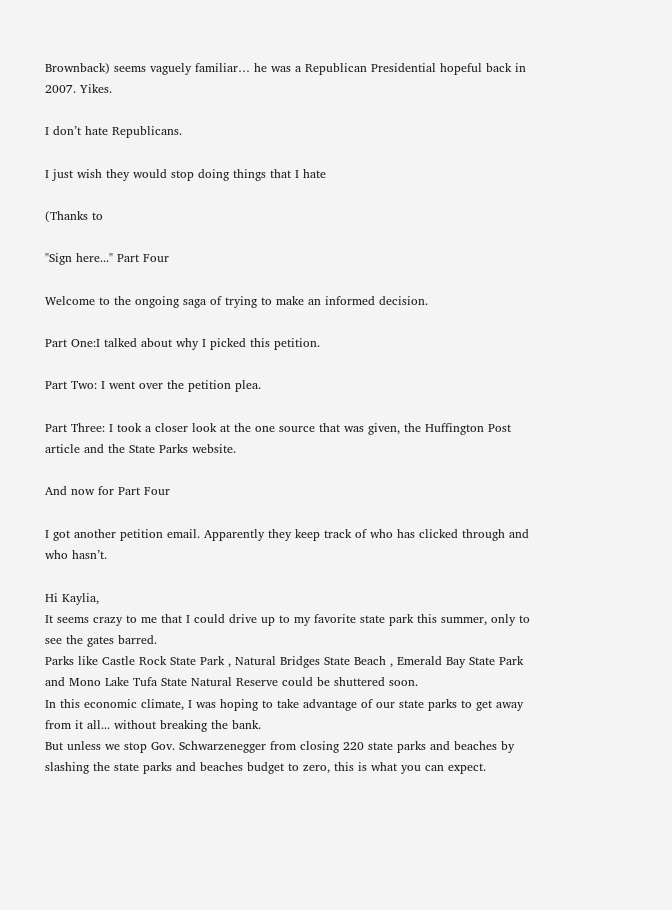Brownback) seems vaguely familiar… he was a Republican Presidential hopeful back in 2007. Yikes.

I don’t hate Republicans.

I just wish they would stop doing things that I hate

(Thanks to

"Sign here..." Part Four

Welcome to the ongoing saga of trying to make an informed decision.

Part One:I talked about why I picked this petition.

Part Two: I went over the petition plea.

Part Three: I took a closer look at the one source that was given, the Huffington Post article and the State Parks website.

And now for Part Four

I got another petition email. Apparently they keep track of who has clicked through and who hasn’t.

Hi Kaylia,
It seems crazy to me that I could drive up to my favorite state park this summer, only to see the gates barred.
Parks like Castle Rock State Park , Natural Bridges State Beach , Emerald Bay State Park and Mono Lake Tufa State Natural Reserve could be shuttered soon.
In this economic climate, I was hoping to take advantage of our state parks to get away from it all... without breaking the bank.
But unless we stop Gov. Schwarzenegger from closing 220 state parks and beaches by slashing the state parks and beaches budget to zero, this is what you can expect.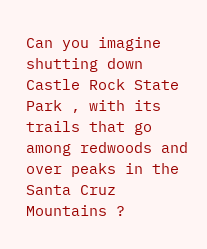Can you imagine shutting down Castle Rock State Park , with its trails that go among redwoods and over peaks in the Santa Cruz Mountains ?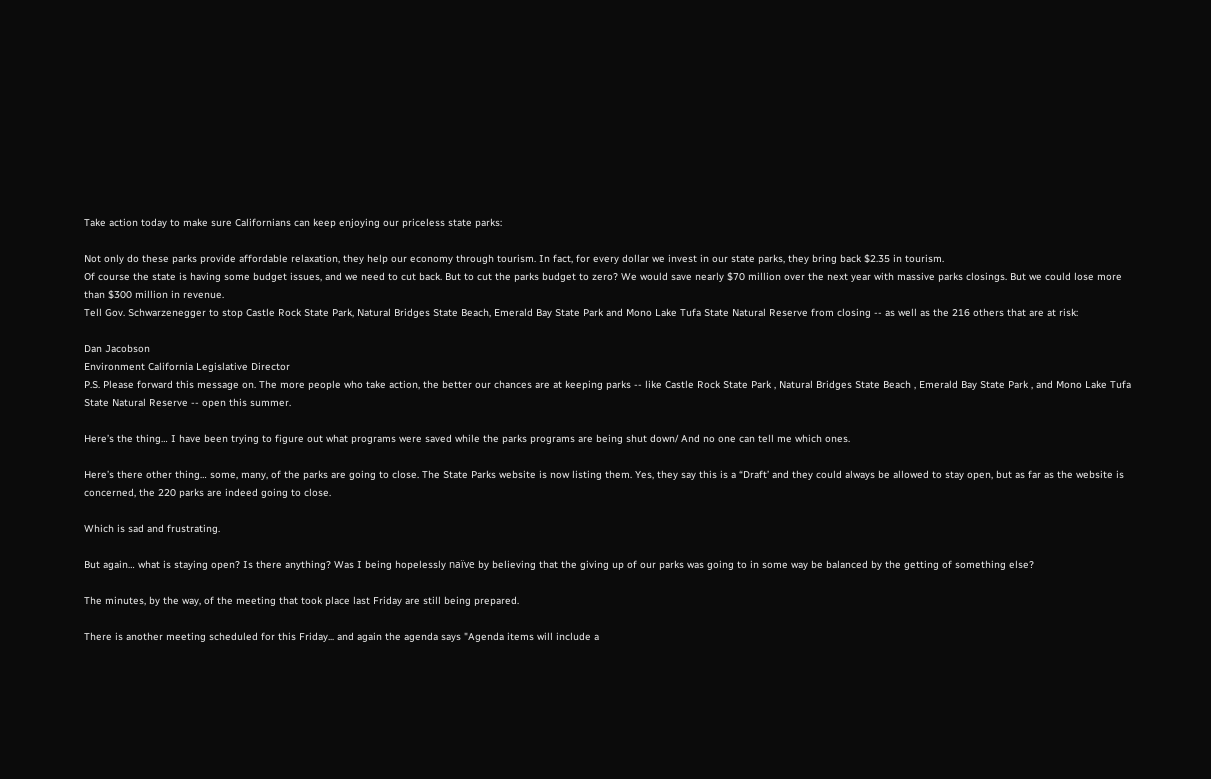Take action today to make sure Californians can keep enjoying our priceless state parks:

Not only do these parks provide affordable relaxation, they help our economy through tourism. In fact, for every dollar we invest in our state parks, they bring back $2.35 in tourism.
Of course the state is having some budget issues, and we need to cut back. But to cut the parks budget to zero? We would save nearly $70 million over the next year with massive parks closings. But we could lose more than $300 million in revenue.
Tell Gov. Schwarzenegger to stop Castle Rock State Park, Natural Bridges State Beach, Emerald Bay State Park and Mono Lake Tufa State Natural Reserve from closing -- as well as the 216 others that are at risk:

Dan Jacobson
Environment California Legislative Director
P.S. Please forward this message on. The more people who take action, the better our chances are at keeping parks -- like Castle Rock State Park , Natural Bridges State Beach , Emerald Bay State Park , and Mono Lake Tufa State Natural Reserve -- open this summer.

Here’s the thing… I have been trying to figure out what programs were saved while the parks programs are being shut down/ And no one can tell me which ones.

Here’s there other thing… some, many, of the parks are going to close. The State Parks website is now listing them. Yes, they say this is a “Draft’ and they could always be allowed to stay open, but as far as the website is concerned, the 220 parks are indeed going to close.

Which is sad and frustrating.

But again… what is staying open? Is there anything? Was I being hopelessly naïve by believing that the giving up of our parks was going to in some way be balanced by the getting of something else?

The minutes, by the way, of the meeting that took place last Friday are still being prepared.

There is another meeting scheduled for this Friday... and again the agenda says "Agenda items will include a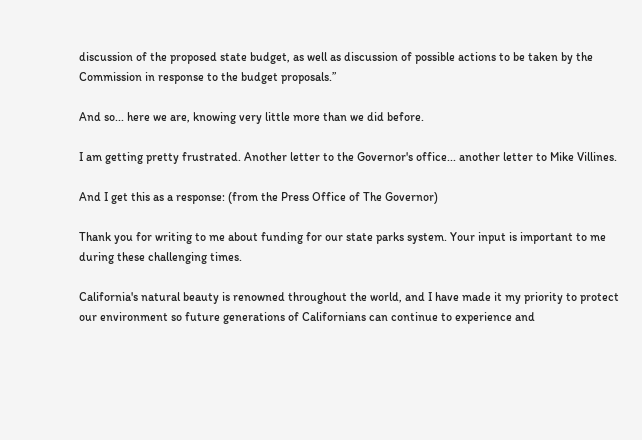discussion of the proposed state budget, as well as discussion of possible actions to be taken by the Commission in response to the budget proposals.”

And so... here we are, knowing very little more than we did before.

I am getting pretty frustrated. Another letter to the Governor's office... another letter to Mike Villines.

And I get this as a response: (from the Press Office of The Governor)

Thank you for writing to me about funding for our state parks system. Your input is important to me during these challenging times.

California's natural beauty is renowned throughout the world, and I have made it my priority to protect our environment so future generations of Californians can continue to experience and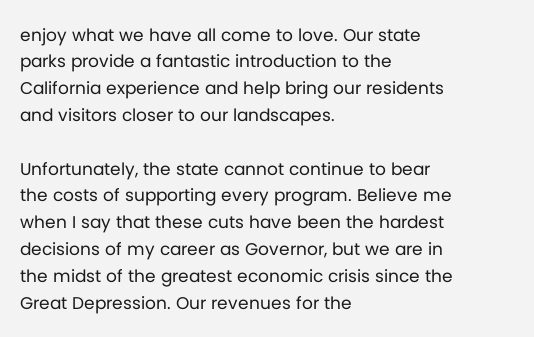enjoy what we have all come to love. Our state parks provide a fantastic introduction to the California experience and help bring our residents and visitors closer to our landscapes.

Unfortunately, the state cannot continue to bear the costs of supporting every program. Believe me when I say that these cuts have been the hardest decisions of my career as Governor, but we are in the midst of the greatest economic crisis since the Great Depression. Our revenues for the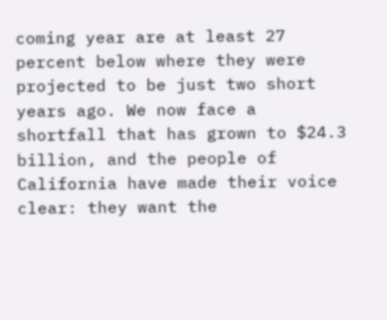coming year are at least 27 percent below where they were projected to be just two short years ago. We now face a shortfall that has grown to $24.3 billion, and the people of California have made their voice clear: they want the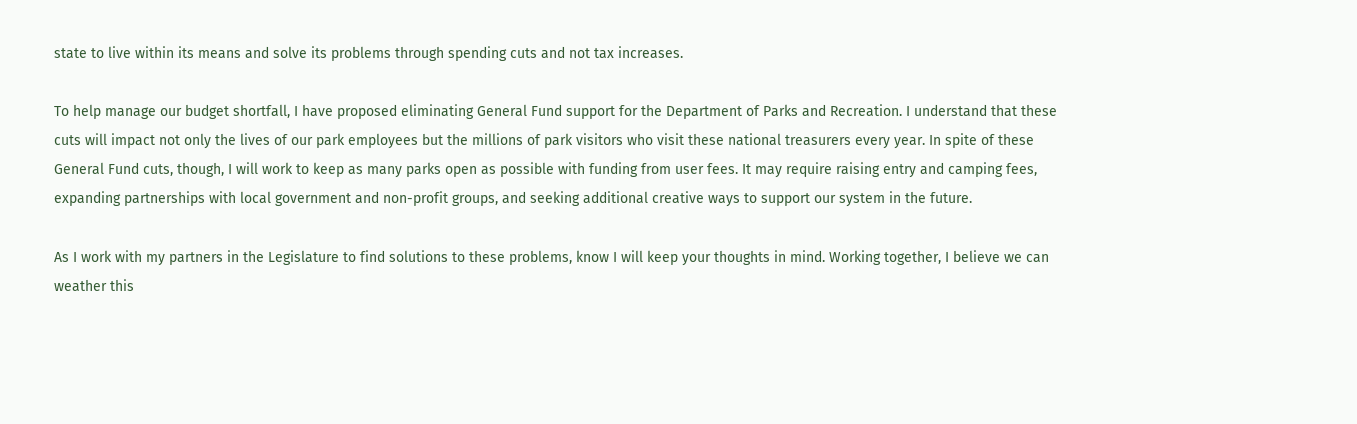state to live within its means and solve its problems through spending cuts and not tax increases.

To help manage our budget shortfall, I have proposed eliminating General Fund support for the Department of Parks and Recreation. I understand that these cuts will impact not only the lives of our park employees but the millions of park visitors who visit these national treasurers every year. In spite of these General Fund cuts, though, I will work to keep as many parks open as possible with funding from user fees. It may require raising entry and camping fees, expanding partnerships with local government and non-profit groups, and seeking additional creative ways to support our system in the future.

As I work with my partners in the Legislature to find solutions to these problems, know I will keep your thoughts in mind. Working together, I believe we can weather this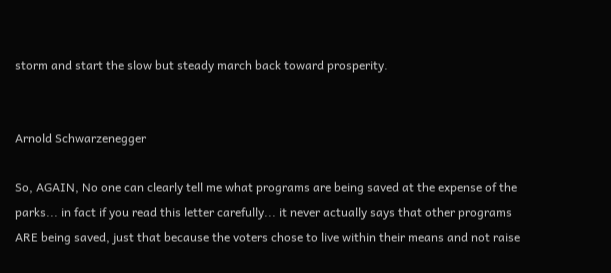storm and start the slow but steady march back toward prosperity.


Arnold Schwarzenegger

So, AGAIN, No one can clearly tell me what programs are being saved at the expense of the parks... in fact if you read this letter carefully... it never actually says that other programs ARE being saved, just that because the voters chose to live within their means and not raise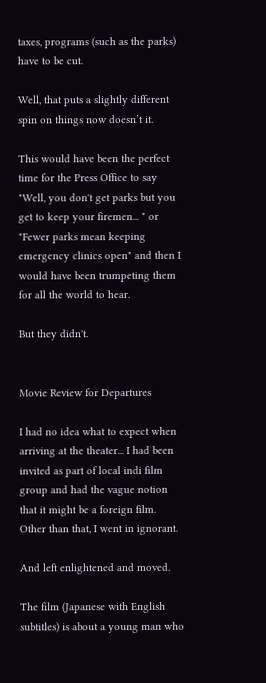taxes, programs (such as the parks) have to be cut.

Well, that puts a slightly different spin on things now doesn’t it.

This would have been the perfect time for the Press Office to say "Well, you don't get parks but you get to keep your firemen... " or "Fewer parks mean keeping emergency clinics open" and then I would have been trumpeting them for all the world to hear.

But they didn't.


Movie Review for Departures

I had no idea what to expect when arriving at the theater... I had been invited as part of local indi film group and had the vague notion that it might be a foreign film. Other than that, I went in ignorant.

And left enlightened and moved.

The film (Japanese with English subtitles) is about a young man who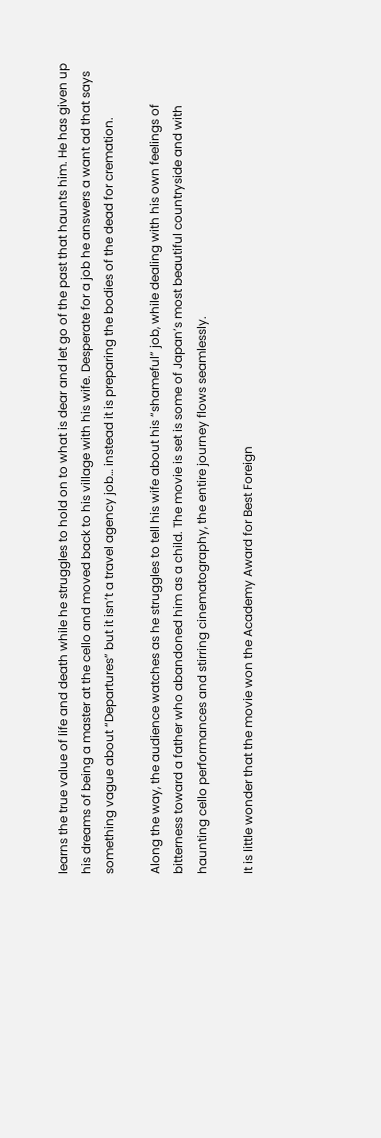learns the true value of life and death while he struggles to hold on to what is dear and let go of the past that haunts him. He has given up his dreams of being a master at the cello and moved back to his village with his wife. Desperate for a job he answers a want ad that says something vague about “Departures” but it isn’t a travel agency job… instead it is preparing the bodies of the dead for cremation.

Along the way, the audience watches as he struggles to tell his wife about his “shameful” job, while dealing with his own feelings of bitterness toward a father who abandoned him as a child. The movie is set is some of Japan’s most beautiful countryside and with haunting cello performances and stirring cinematography, the entire journey flows seamlessly.

It is little wonder that the movie won the Academy Award for Best Foreign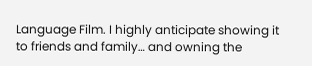Language Film. I highly anticipate showing it to friends and family… and owning the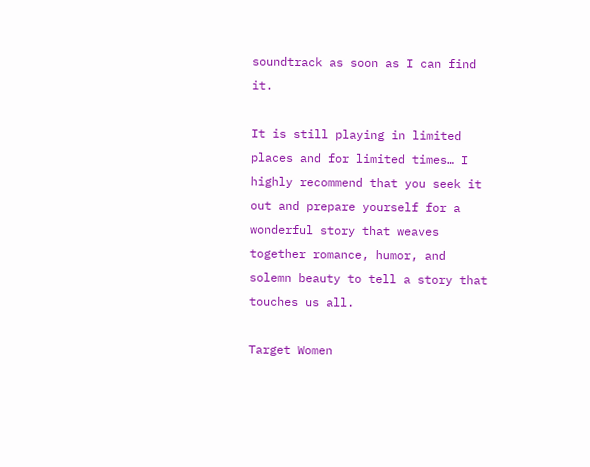soundtrack as soon as I can find it.

It is still playing in limited places and for limited times… I highly recommend that you seek it out and prepare yourself for a wonderful story that weaves together romance, humor, and solemn beauty to tell a story that touches us all.

Target Women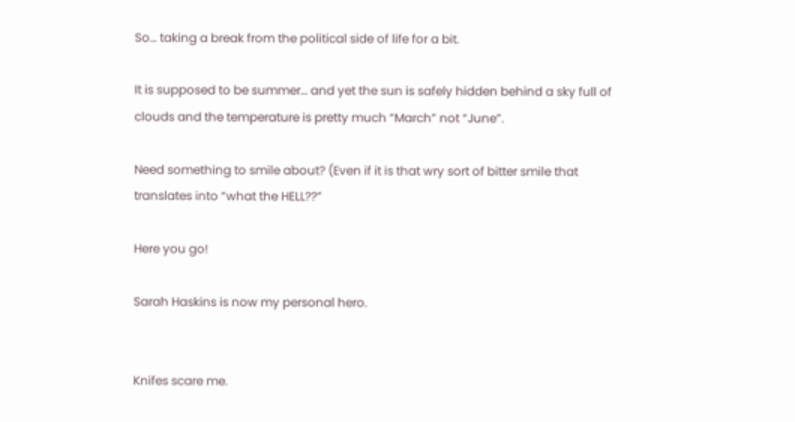So… taking a break from the political side of life for a bit.

It is supposed to be summer… and yet the sun is safely hidden behind a sky full of clouds and the temperature is pretty much “March” not “June”.

Need something to smile about? (Even if it is that wry sort of bitter smile that translates into “what the HELL??”

Here you go!

Sarah Haskins is now my personal hero.


Knifes scare me.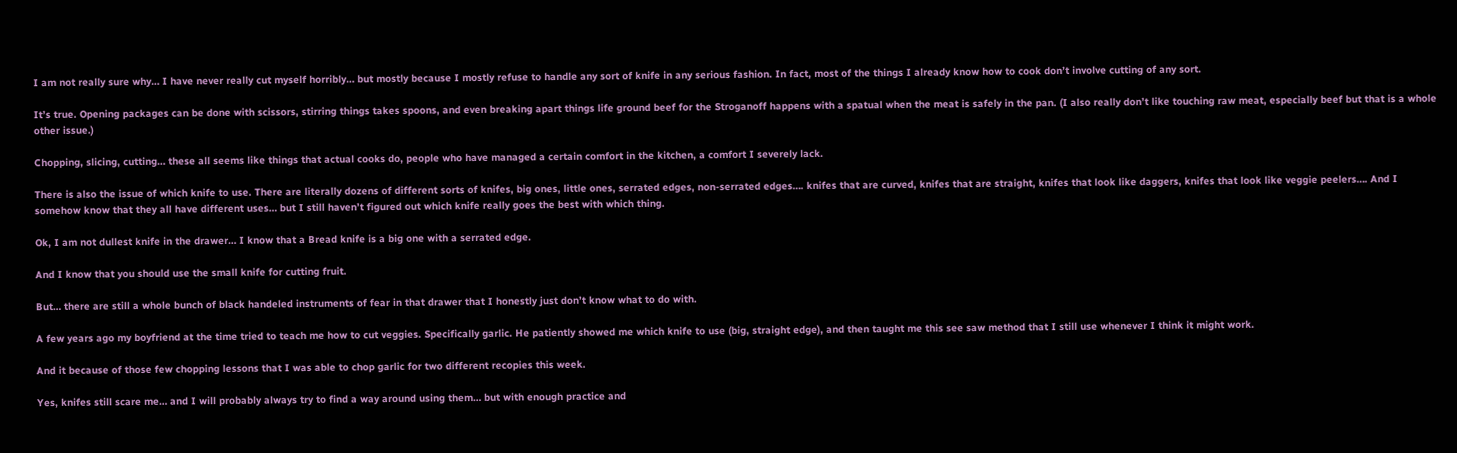I am not really sure why… I have never really cut myself horribly… but mostly because I mostly refuse to handle any sort of knife in any serious fashion. In fact, most of the things I already know how to cook don’t involve cutting of any sort.

It’s true. Opening packages can be done with scissors, stirring things takes spoons, and even breaking apart things life ground beef for the Stroganoff happens with a spatual when the meat is safely in the pan. (I also really don’t like touching raw meat, especially beef but that is a whole other issue.)

Chopping, slicing, cutting… these all seems like things that actual cooks do, people who have managed a certain comfort in the kitchen, a comfort I severely lack.

There is also the issue of which knife to use. There are literally dozens of different sorts of knifes, big ones, little ones, serrated edges, non-serrated edges…. knifes that are curved, knifes that are straight, knifes that look like daggers, knifes that look like veggie peelers…. And I somehow know that they all have different uses… but I still haven’t figured out which knife really goes the best with which thing.

Ok, I am not dullest knife in the drawer… I know that a Bread knife is a big one with a serrated edge.

And I know that you should use the small knife for cutting fruit.

But… there are still a whole bunch of black handeled instruments of fear in that drawer that I honestly just don’t know what to do with.

A few years ago my boyfriend at the time tried to teach me how to cut veggies. Specifically garlic. He patiently showed me which knife to use (big, straight edge), and then taught me this see saw method that I still use whenever I think it might work.

And it because of those few chopping lessons that I was able to chop garlic for two different recopies this week.

Yes, knifes still scare me… and I will probably always try to find a way around using them… but with enough practice and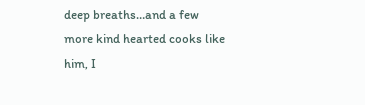deep breaths…and a few more kind hearted cooks like him, I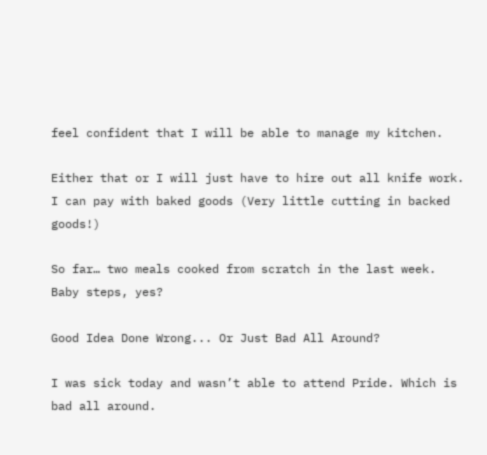feel confident that I will be able to manage my kitchen.

Either that or I will just have to hire out all knife work. I can pay with baked goods (Very little cutting in backed goods!)

So far… two meals cooked from scratch in the last week. Baby steps, yes?

Good Idea Done Wrong... Or Just Bad All Around?

I was sick today and wasn’t able to attend Pride. Which is bad all around.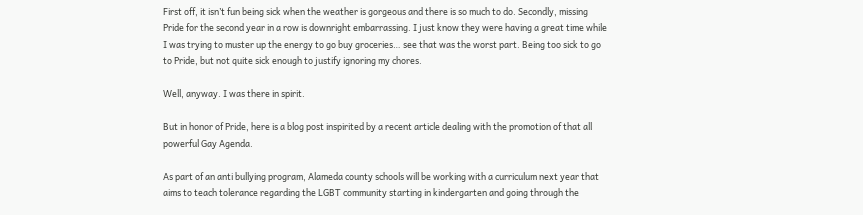First off, it isn’t fun being sick when the weather is gorgeous and there is so much to do. Secondly, missing Pride for the second year in a row is downright embarrassing. I just know they were having a great time while I was trying to muster up the energy to go buy groceries… see that was the worst part. Being too sick to go to Pride, but not quite sick enough to justify ignoring my chores.

Well, anyway. I was there in spirit.

But in honor of Pride, here is a blog post inspirited by a recent article dealing with the promotion of that all powerful Gay Agenda.

As part of an anti bullying program, Alameda county schools will be working with a curriculum next year that aims to teach tolerance regarding the LGBT community starting in kindergarten and going through the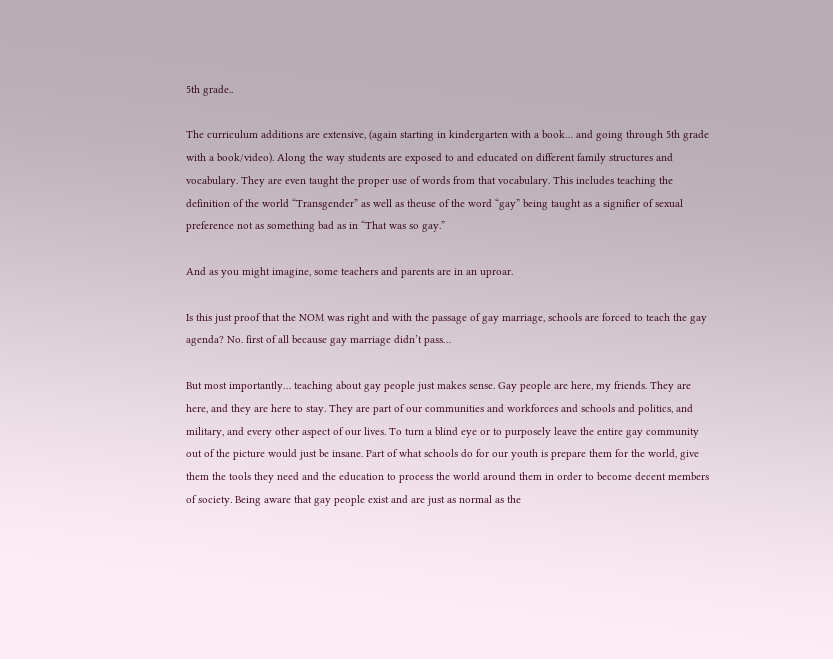5th grade..

The curriculum additions are extensive, (again starting in kindergarten with a book… and going through 5th grade with a book/video). Along the way students are exposed to and educated on different family structures and vocabulary. They are even taught the proper use of words from that vocabulary. This includes teaching the definition of the world “Transgender” as well as theuse of the word “gay” being taught as a signifier of sexual preference not as something bad as in “That was so gay.”

And as you might imagine, some teachers and parents are in an uproar.

Is this just proof that the NOM was right and with the passage of gay marriage, schools are forced to teach the gay agenda? No. first of all because gay marriage didn’t pass…

But most importantly… teaching about gay people just makes sense. Gay people are here, my friends. They are here, and they are here to stay. They are part of our communities and workforces and schools and politics, and military, and every other aspect of our lives. To turn a blind eye or to purposely leave the entire gay community out of the picture would just be insane. Part of what schools do for our youth is prepare them for the world, give them the tools they need and the education to process the world around them in order to become decent members of society. Being aware that gay people exist and are just as normal as the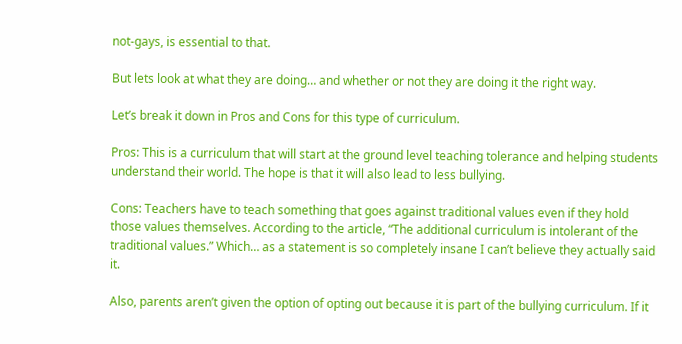not-gays, is essential to that.

But lets look at what they are doing… and whether or not they are doing it the right way.

Let’s break it down in Pros and Cons for this type of curriculum.

Pros: This is a curriculum that will start at the ground level teaching tolerance and helping students understand their world. The hope is that it will also lead to less bullying.

Cons: Teachers have to teach something that goes against traditional values even if they hold those values themselves. According to the article, “The additional curriculum is intolerant of the traditional values.” Which… as a statement is so completely insane I can’t believe they actually said it.

Also, parents aren’t given the option of opting out because it is part of the bullying curriculum. If it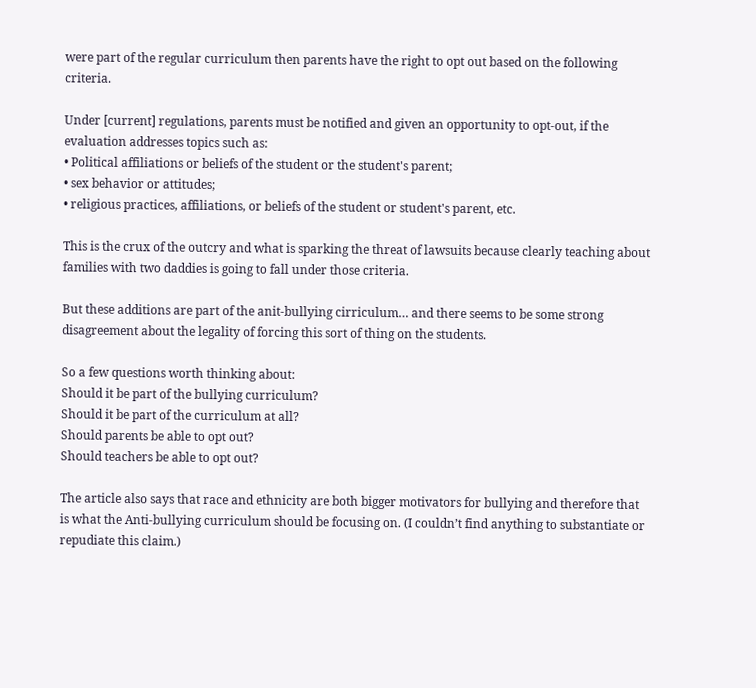were part of the regular curriculum then parents have the right to opt out based on the following criteria.

Under [current] regulations, parents must be notified and given an opportunity to opt-out, if the evaluation addresses topics such as:
• Political affiliations or beliefs of the student or the student's parent;
• sex behavior or attitudes;
• religious practices, affiliations, or beliefs of the student or student's parent, etc.

This is the crux of the outcry and what is sparking the threat of lawsuits because clearly teaching about families with two daddies is going to fall under those criteria.

But these additions are part of the anit-bullying cirriculum… and there seems to be some strong disagreement about the legality of forcing this sort of thing on the students.

So a few questions worth thinking about:
Should it be part of the bullying curriculum?
Should it be part of the curriculum at all?
Should parents be able to opt out?
Should teachers be able to opt out?

The article also says that race and ethnicity are both bigger motivators for bullying and therefore that is what the Anti-bullying curriculum should be focusing on. (I couldn’t find anything to substantiate or repudiate this claim.)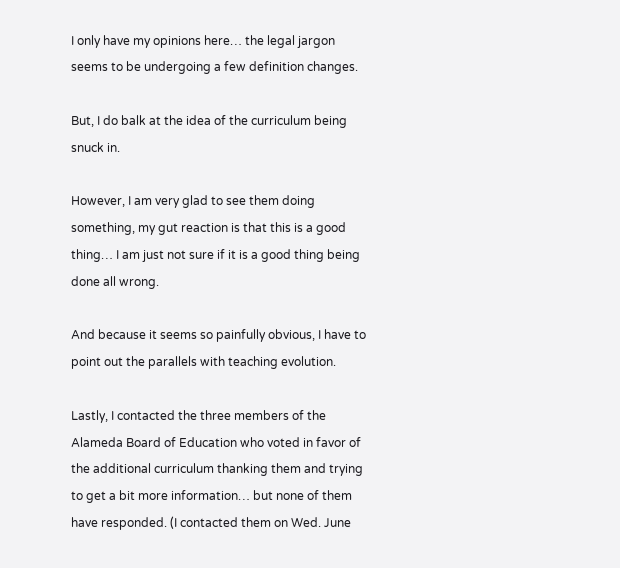I only have my opinions here… the legal jargon seems to be undergoing a few definition changes.

But, I do balk at the idea of the curriculum being snuck in.

However, I am very glad to see them doing something, my gut reaction is that this is a good thing… I am just not sure if it is a good thing being done all wrong.

And because it seems so painfully obvious, I have to point out the parallels with teaching evolution.

Lastly, I contacted the three members of the Alameda Board of Education who voted in favor of the additional curriculum thanking them and trying to get a bit more information… but none of them have responded. (I contacted them on Wed. June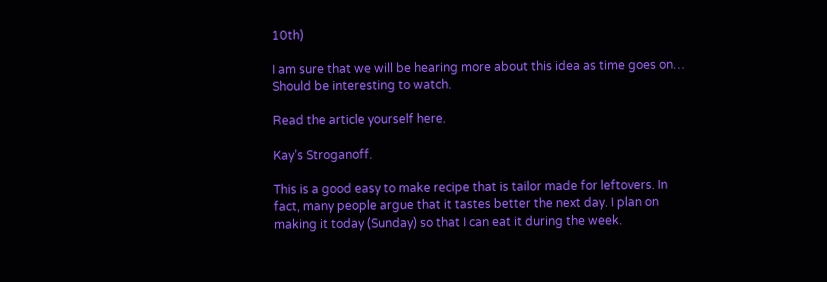10th)

I am sure that we will be hearing more about this idea as time goes on… Should be interesting to watch.

Read the article yourself here.

Kay’s Stroganoff.

This is a good easy to make recipe that is tailor made for leftovers. In fact, many people argue that it tastes better the next day. I plan on making it today (Sunday) so that I can eat it during the week.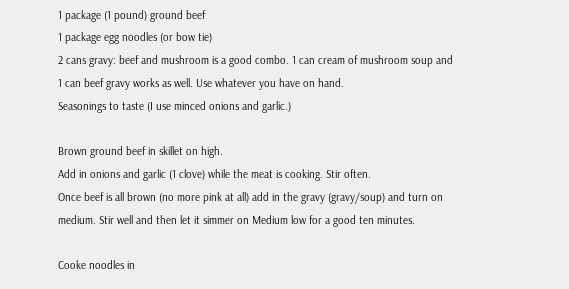1 package (1 pound) ground beef
1 package egg noodles (or bow tie)
2 cans gravy: beef and mushroom is a good combo. 1 can cream of mushroom soup and 1 can beef gravy works as well. Use whatever you have on hand.
Seasonings to taste (I use minced onions and garlic.)

Brown ground beef in skillet on high.
Add in onions and garlic (1 clove) while the meat is cooking. Stir often.
Once beef is all brown (no more pink at all) add in the gravy (gravy/soup) and turn on medium. Stir well and then let it simmer on Medium low for a good ten minutes.

Cooke noodles in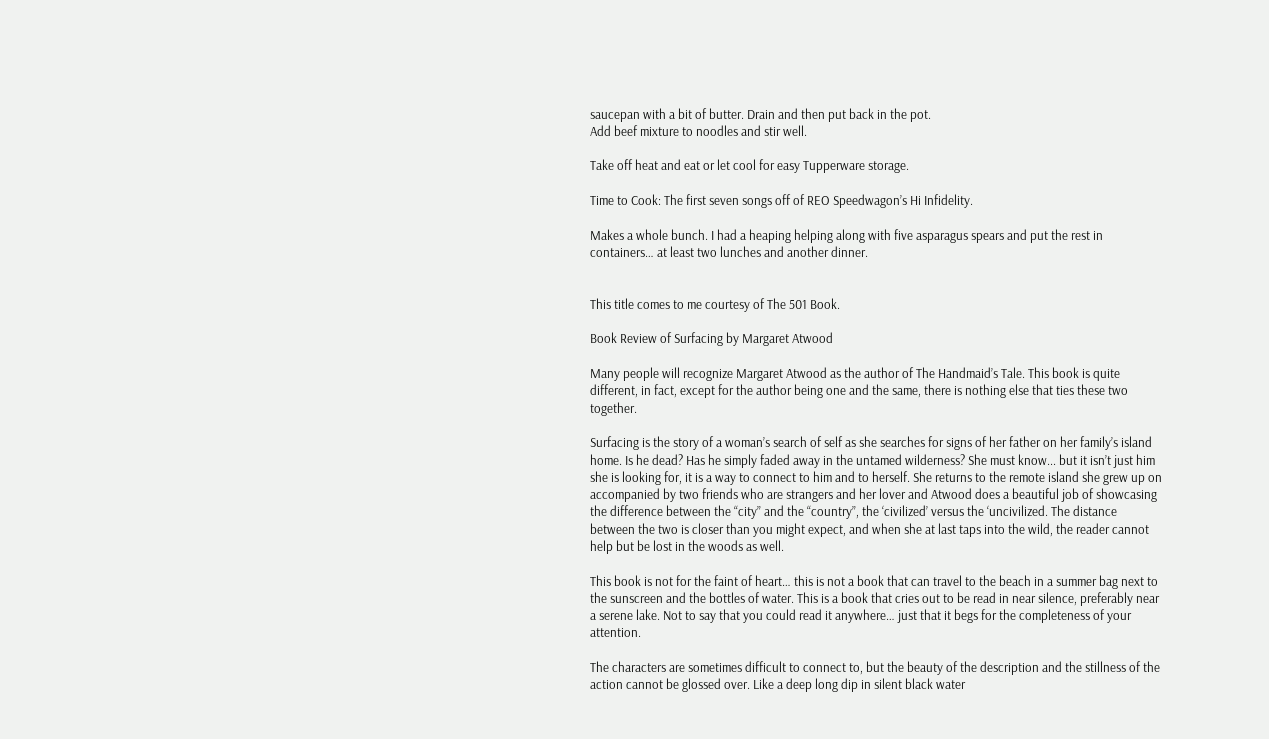saucepan with a bit of butter. Drain and then put back in the pot.
Add beef mixture to noodles and stir well.

Take off heat and eat or let cool for easy Tupperware storage.

Time to Cook: The first seven songs off of REO Speedwagon’s Hi Infidelity.

Makes a whole bunch. I had a heaping helping along with five asparagus spears and put the rest in containers… at least two lunches and another dinner.


This title comes to me courtesy of The 501 Book.

Book Review of Surfacing by Margaret Atwood

Many people will recognize Margaret Atwood as the author of The Handmaid’s Tale. This book is quite different, in fact, except for the author being one and the same, there is nothing else that ties these two together.

Surfacing is the story of a woman’s search of self as she searches for signs of her father on her family’s island home. Is he dead? Has he simply faded away in the untamed wilderness? She must know... but it isn’t just him she is looking for, it is a way to connect to him and to herself. She returns to the remote island she grew up on accompanied by two friends who are strangers and her lover and Atwood does a beautiful job of showcasing the difference between the “city” and the “country”, the ‘civilized’ versus the ‘uncivilized. The distance between the two is closer than you might expect, and when she at last taps into the wild, the reader cannot help but be lost in the woods as well.

This book is not for the faint of heart… this is not a book that can travel to the beach in a summer bag next to the sunscreen and the bottles of water. This is a book that cries out to be read in near silence, preferably near a serene lake. Not to say that you could read it anywhere… just that it begs for the completeness of your attention.

The characters are sometimes difficult to connect to, but the beauty of the description and the stillness of the action cannot be glossed over. Like a deep long dip in silent black water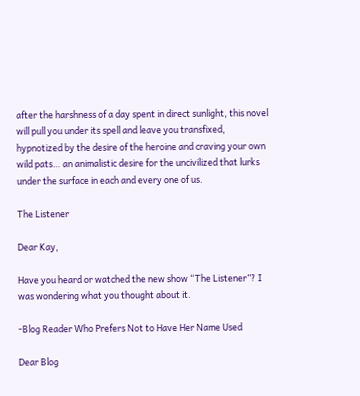after the harshness of a day spent in direct sunlight, this novel will pull you under its spell and leave you transfixed, hypnotized by the desire of the heroine and craving your own wild pats… an animalistic desire for the uncivilized that lurks under the surface in each and every one of us.

The Listener

Dear Kay,

Have you heard or watched the new show “The Listener”? I was wondering what you thought about it.

-Blog Reader Who Prefers Not to Have Her Name Used

Dear Blog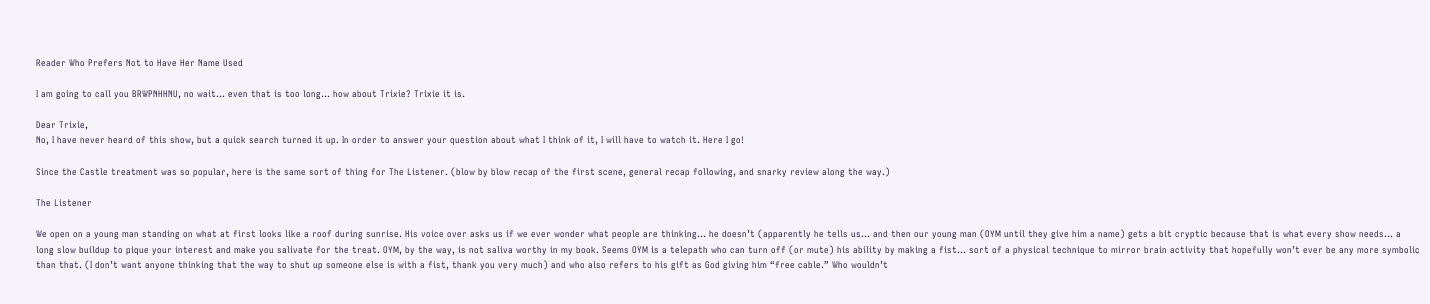Reader Who Prefers Not to Have Her Name Used

I am going to call you BRWPNHHNU, no wait… even that is too long… how about Trixie? Trixie it is.

Dear Trixie,
No, I have never heard of this show, but a quick search turned it up. In order to answer your question about what I think of it, I will have to watch it. Here I go!

Since the Castle treatment was so popular, here is the same sort of thing for The Listener. (blow by blow recap of the first scene, general recap following, and snarky review along the way.)

The Listener

We open on a young man standing on what at first looks like a roof during sunrise. His voice over asks us if we ever wonder what people are thinking… he doesn’t (apparently he tells us… and then our young man (OYM until they give him a name) gets a bit cryptic because that is what every show needs… a long slow buildup to pique your interest and make you salivate for the treat. OYM, by the way, is not saliva worthy in my book. Seems OYM is a telepath who can turn off (or mute) his ability by making a fist… sort of a physical technique to mirror brain activity that hopefully won’t ever be any more symbolic than that. (I don’t want anyone thinking that the way to shut up someone else is with a fist, thank you very much) and who also refers to his gift as God giving him “free cable.” Who wouldn’t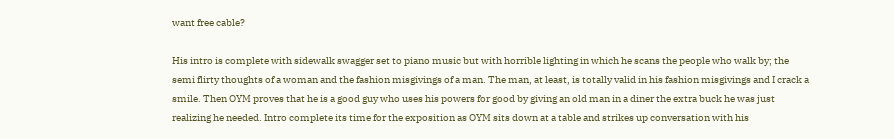want free cable?

His intro is complete with sidewalk swagger set to piano music but with horrible lighting in which he scans the people who walk by; the semi flirty thoughts of a woman and the fashion misgivings of a man. The man, at least, is totally valid in his fashion misgivings and I crack a smile. Then OYM proves that he is a good guy who uses his powers for good by giving an old man in a diner the extra buck he was just realizing he needed. Intro complete its time for the exposition as OYM sits down at a table and strikes up conversation with his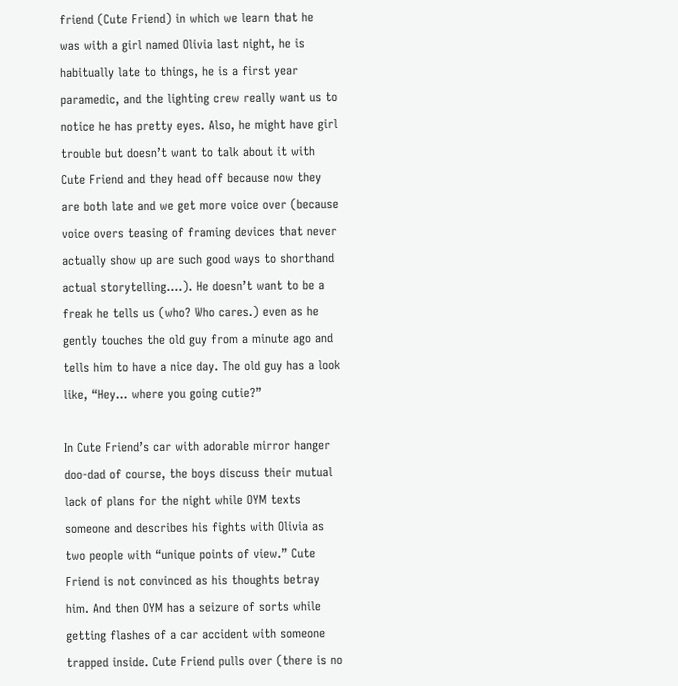friend (Cute Friend) in which we learn that he was with a girl named Olivia last night, he is habitually late to things, he is a first year paramedic, and the lighting crew really want us to notice he has pretty eyes. Also, he might have girl trouble but doesn’t want to talk about it with Cute Friend and they head off because now they are both late and we get more voice over (because voice overs teasing of framing devices that never actually show up are such good ways to shorthand actual storytelling….). He doesn’t want to be a freak he tells us (who? Who cares.) even as he gently touches the old guy from a minute ago and tells him to have a nice day. The old guy has a look like, “Hey… where you going cutie?”

In Cute Friend’s car with adorable mirror hanger doo-dad of course, the boys discuss their mutual lack of plans for the night while OYM texts someone and describes his fights with Olivia as two people with “unique points of view.” Cute Friend is not convinced as his thoughts betray him. And then OYM has a seizure of sorts while getting flashes of a car accident with someone trapped inside. Cute Friend pulls over (there is no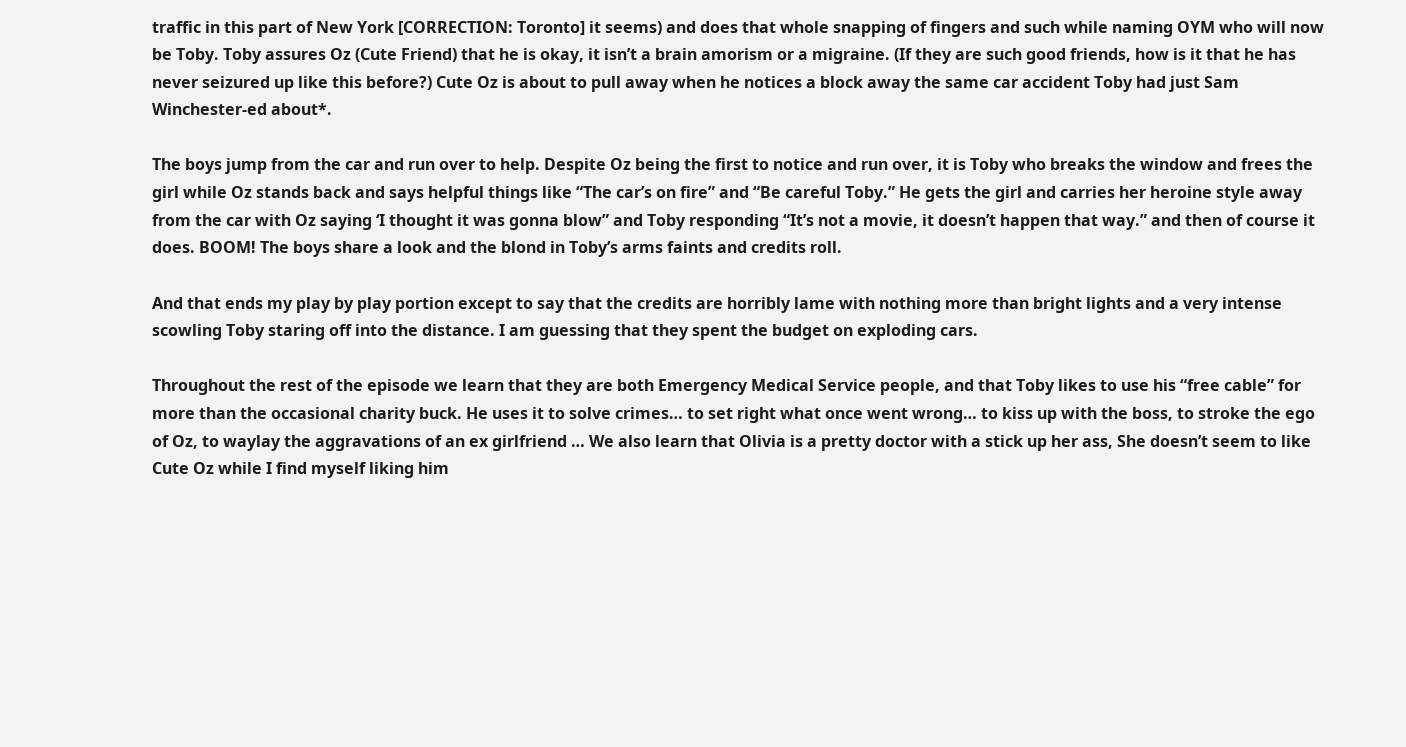traffic in this part of New York [CORRECTION: Toronto] it seems) and does that whole snapping of fingers and such while naming OYM who will now be Toby. Toby assures Oz (Cute Friend) that he is okay, it isn’t a brain amorism or a migraine. (If they are such good friends, how is it that he has never seizured up like this before?) Cute Oz is about to pull away when he notices a block away the same car accident Toby had just Sam Winchester-ed about*.

The boys jump from the car and run over to help. Despite Oz being the first to notice and run over, it is Toby who breaks the window and frees the girl while Oz stands back and says helpful things like “The car’s on fire” and “Be careful Toby.” He gets the girl and carries her heroine style away from the car with Oz saying ‘I thought it was gonna blow” and Toby responding “It’s not a movie, it doesn’t happen that way.” and then of course it does. BOOM! The boys share a look and the blond in Toby’s arms faints and credits roll.

And that ends my play by play portion except to say that the credits are horribly lame with nothing more than bright lights and a very intense scowling Toby staring off into the distance. I am guessing that they spent the budget on exploding cars.

Throughout the rest of the episode we learn that they are both Emergency Medical Service people, and that Toby likes to use his “free cable” for more than the occasional charity buck. He uses it to solve crimes… to set right what once went wrong… to kiss up with the boss, to stroke the ego of Oz, to waylay the aggravations of an ex girlfriend … We also learn that Olivia is a pretty doctor with a stick up her ass, She doesn’t seem to like Cute Oz while I find myself liking him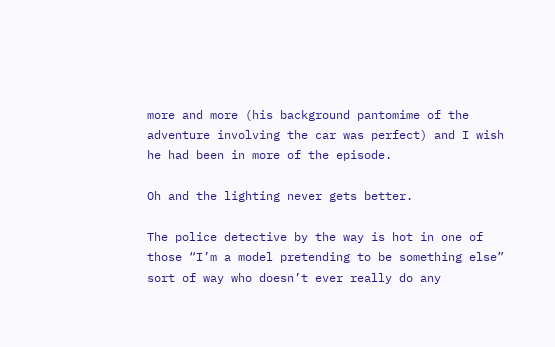more and more (his background pantomime of the adventure involving the car was perfect) and I wish he had been in more of the episode.

Oh and the lighting never gets better.

The police detective by the way is hot in one of those “I’m a model pretending to be something else” sort of way who doesn’t ever really do any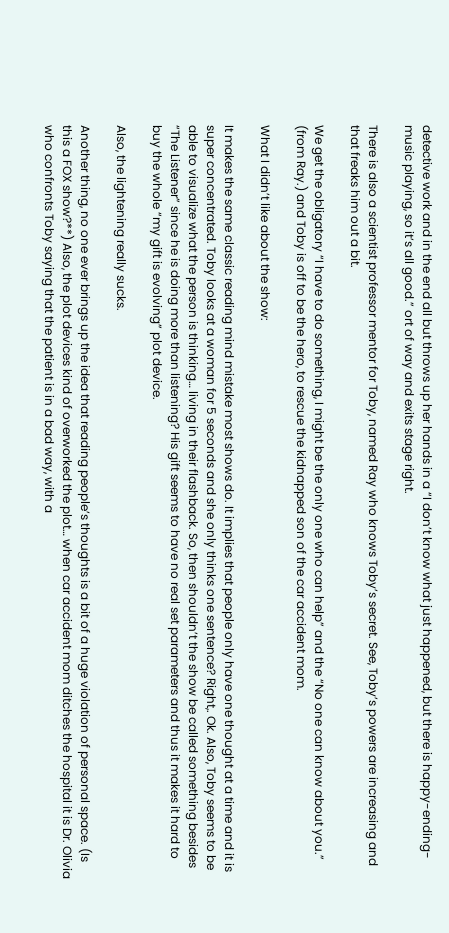detective work and in the end all but throws up her hands in a “I don’t know what just happened, but there is happy-ending-music playing, so it’s all good.” ort of way and exits stage right.

There is also a scientist professor mentor for Toby, named Ray who knows Toby’s secret. See, Toby’s powers are increasing and that freaks him out a bit.

We get the obligatory “I have to do something, I might be the only one who can help” and the “No one can know about you.” (from Ray.) and Toby is off to be the hero, to rescue the kidnapped son of the car accident mom.

What I didn’t like about the show:

It makes the same classic reading mind mistake most shows do. It implies that people only have one thought at a time and it is super concentrated. Toby looks at a woman for 5 seconds and she only thinks one sentence? Right,. Ok. Also, Toby seems to be able to visualize what the person is thinking… living in their flashback. So, then shouldn’t the show be called something besides “The Listener” since he is doing more than listening? His gift seems to have no real set parameters and thus it makes it hard to buy the whole “my gift is evolving” plot device.

Also, the lightening really sucks.

Another thing, no one ever brings up the idea that reading people’s thoughts is a bit of a huge violation of personal space. (Is this a FOX show?**) Also, the plot devices kind of overworked the plot… when car accident mom ditches the hospital it is Dr. Olivia who confronts Toby saying that the patient is in a bad way, with a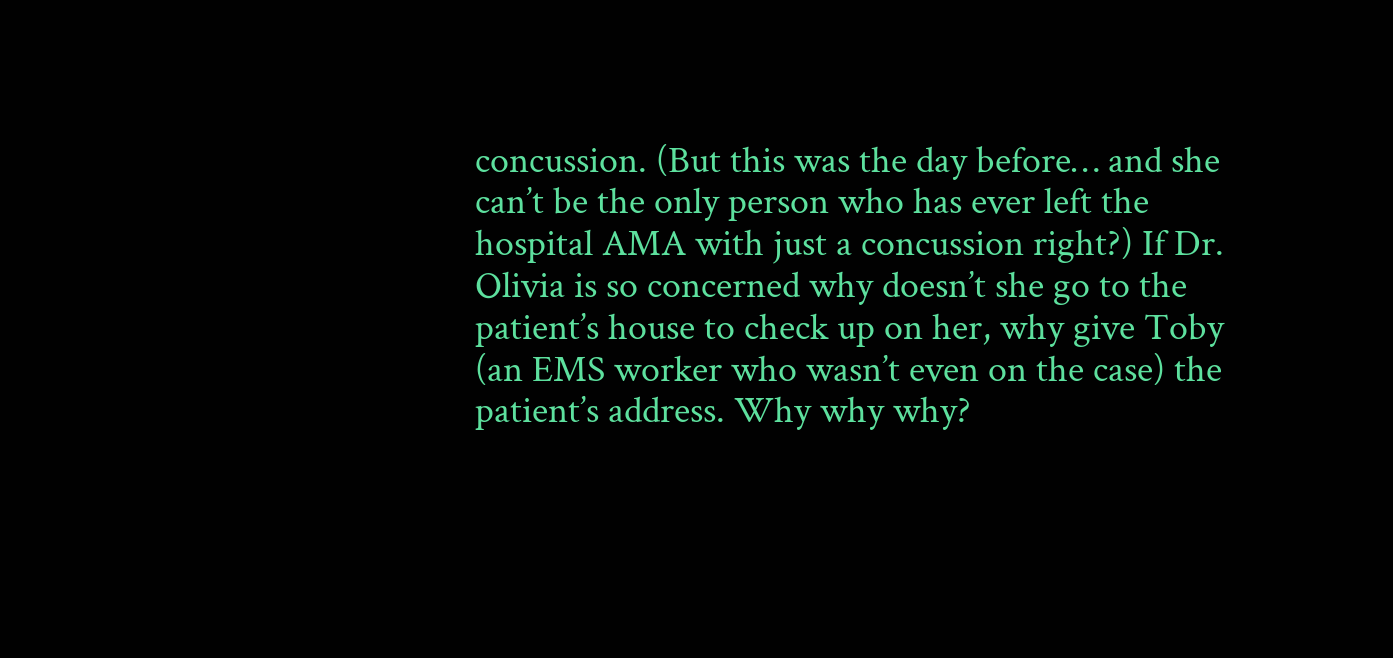concussion. (But this was the day before… and she can’t be the only person who has ever left the hospital AMA with just a concussion right?) If Dr. Olivia is so concerned why doesn’t she go to the patient’s house to check up on her, why give Toby (an EMS worker who wasn’t even on the case) the patient’s address. Why why why?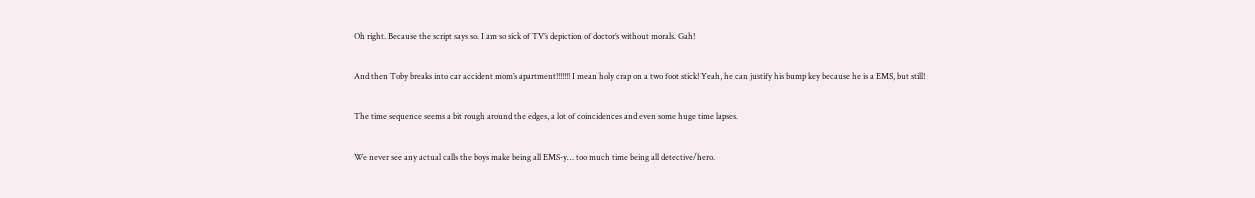Oh right. Because the script says so. I am so sick of TV’s depiction of doctor’s without morals. Gah!

And then Toby breaks into car accident mom’s apartment!!!!!!! I mean holy crap on a two foot stick! Yeah, he can justify his bump key because he is a EMS, but still!

The time sequence seems a bit rough around the edges, a lot of coincidences and even some huge time lapses.

We never see any actual calls the boys make being all EMS-y… too much time being all detective/hero.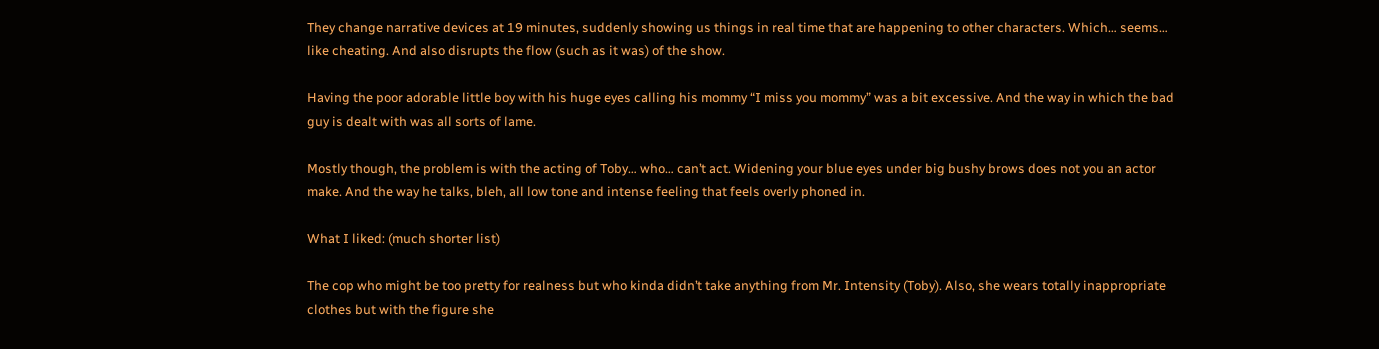They change narrative devices at 19 minutes, suddenly showing us things in real time that are happening to other characters. Which… seems… like cheating. And also disrupts the flow (such as it was) of the show.

Having the poor adorable little boy with his huge eyes calling his mommy “I miss you mommy” was a bit excessive. And the way in which the bad guy is dealt with was all sorts of lame.

Mostly though, the problem is with the acting of Toby… who… can’t act. Widening your blue eyes under big bushy brows does not you an actor make. And the way he talks, bleh, all low tone and intense feeling that feels overly phoned in.

What I liked: (much shorter list)

The cop who might be too pretty for realness but who kinda didn’t take anything from Mr. Intensity (Toby). Also, she wears totally inappropriate clothes but with the figure she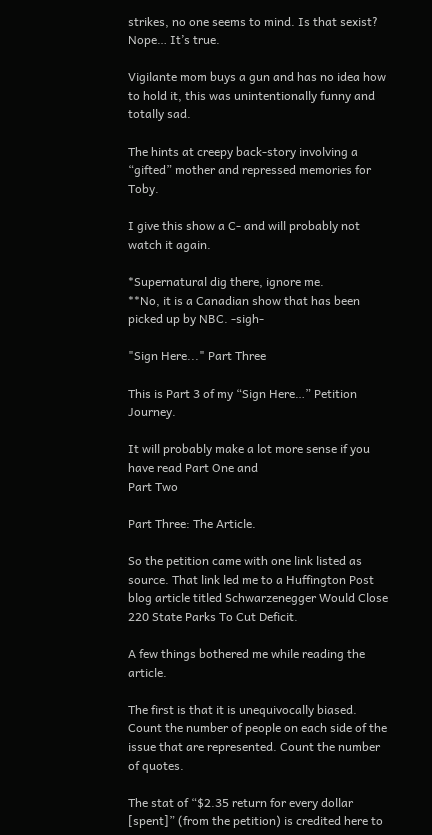strikes, no one seems to mind. Is that sexist? Nope… It’s true.

Vigilante mom buys a gun and has no idea how to hold it, this was unintentionally funny and totally sad.

The hints at creepy back-story involving a “gifted” mother and repressed memories for Toby.

I give this show a C- and will probably not watch it again.

*Supernatural dig there, ignore me.
**No, it is a Canadian show that has been picked up by NBC. -sigh-

"Sign Here..." Part Three

This is Part 3 of my “Sign Here…” Petition Journey.

It will probably make a lot more sense if you have read Part One and
Part Two

Part Three: The Article.

So the petition came with one link listed as source. That link led me to a Huffington Post blog article titled Schwarzenegger Would Close 220 State Parks To Cut Deficit.

A few things bothered me while reading the article.

The first is that it is unequivocally biased. Count the number of people on each side of the issue that are represented. Count the number of quotes.

The stat of “$2.35 return for every dollar [spent]” (from the petition) is credited here to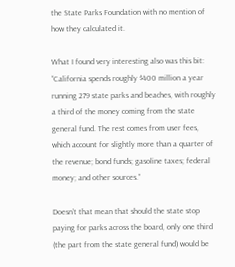the State Parks Foundation with no mention of how they calculated it.

What I found very interesting also was this bit: “California spends roughly $400 million a year running 279 state parks and beaches, with roughly a third of the money coming from the state general fund. The rest comes from user fees, which account for slightly more than a quarter of the revenue; bond funds; gasoline taxes; federal money; and other sources.”

Doesn’t that mean that should the state stop paying for parks across the board, only one third (the part from the state general fund) would be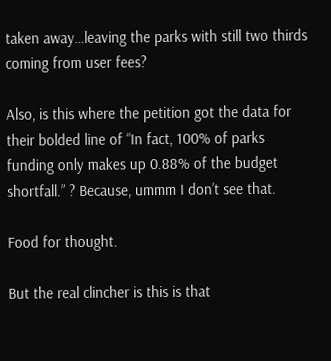taken away…leaving the parks with still two thirds coming from user fees?

Also, is this where the petition got the data for their bolded line of “In fact, 100% of parks funding only makes up 0.88% of the budget shortfall.” ? Because, ummm I don’t see that.

Food for thought.

But the real clincher is this is that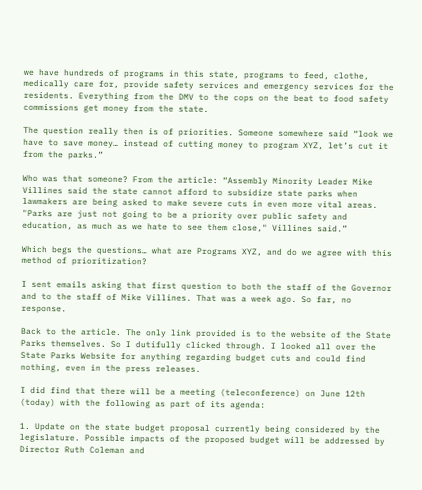we have hundreds of programs in this state, programs to feed, clothe, medically care for, provide safety services and emergency services for the residents. Everything from the DMV to the cops on the beat to food safety commissions get money from the state.

The question really then is of priorities. Someone somewhere said “look we have to save money… instead of cutting money to program XYZ, let’s cut it from the parks.”

Who was that someone? From the article: “Assembly Minority Leader Mike Villines said the state cannot afford to subsidize state parks when lawmakers are being asked to make severe cuts in even more vital areas. "Parks are just not going to be a priority over public safety and education, as much as we hate to see them close," Villines said.”

Which begs the questions… what are Programs XYZ, and do we agree with this method of prioritization?

I sent emails asking that first question to both the staff of the Governor and to the staff of Mike Villines. That was a week ago. So far, no response.

Back to the article. The only link provided is to the website of the State Parks themselves. So I dutifully clicked through. I looked all over the State Parks Website for anything regarding budget cuts and could find nothing, even in the press releases.

I did find that there will be a meeting (teleconference) on June 12th (today) with the following as part of its agenda:

1. Update on the state budget proposal currently being considered by the legislature. Possible impacts of the proposed budget will be addressed by Director Ruth Coleman and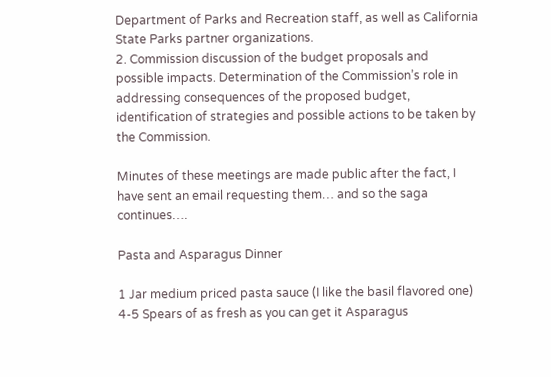Department of Parks and Recreation staff, as well as California State Parks partner organizations.
2. Commission discussion of the budget proposals and possible impacts. Determination of the Commission’s role in addressing consequences of the proposed budget, identification of strategies and possible actions to be taken by the Commission.

Minutes of these meetings are made public after the fact, I have sent an email requesting them… and so the saga continues….

Pasta and Asparagus Dinner

1 Jar medium priced pasta sauce (I like the basil flavored one)
4-5 Spears of as fresh as you can get it Asparagus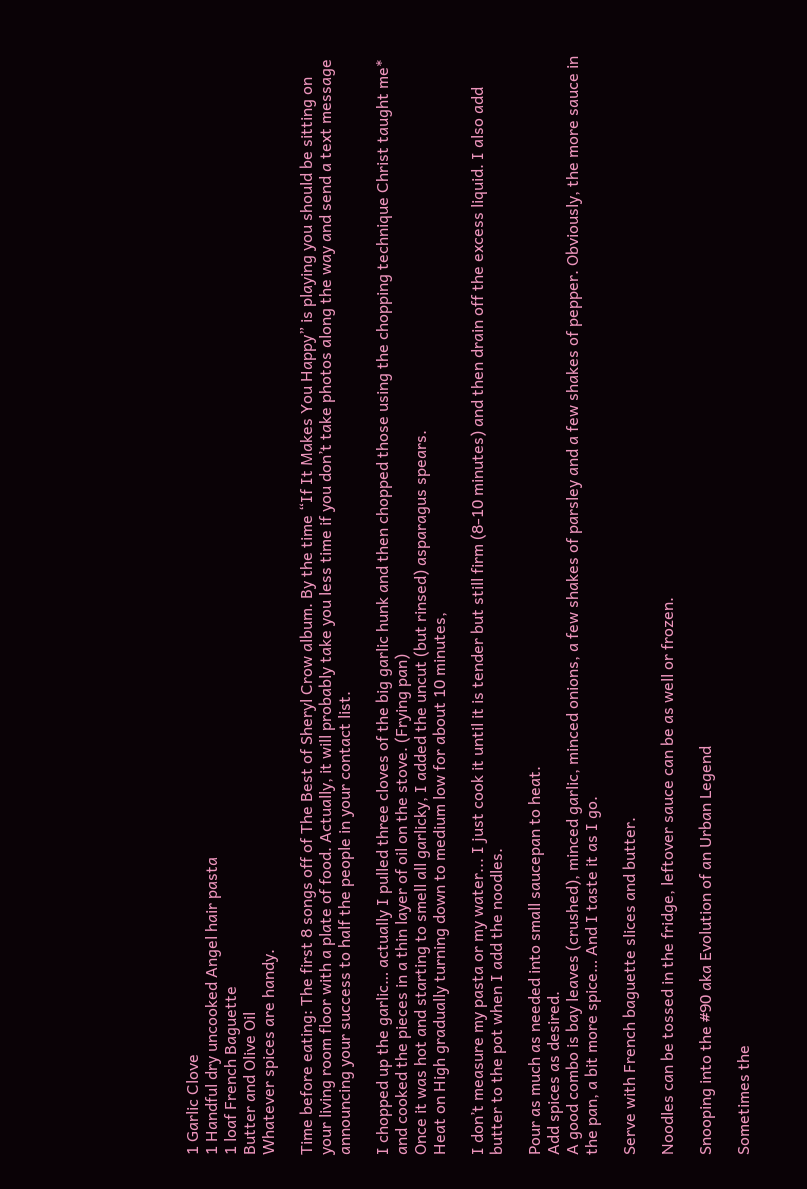1 Garlic Clove
1 Handful dry uncooked Angel hair pasta
1 loaf French Baguette
Butter and Olive Oil
Whatever spices are handy.

Time before eating: The first 8 songs off of The Best of Sheryl Crow album. By the time “If It Makes You Happy” is playing you should be sitting on your living room floor with a plate of food. Actually, it will probably take you less time if you don’t take photos along the way and send a text message announcing your success to half the people in your contact list.

I chopped up the garlic… actually I pulled three cloves of the big garlic hunk and then chopped those using the chopping technique Christ taught me* and cooked the pieces in a thin layer of oil on the stove. (Frying pan)
Once it was hot and starting to smell all garlicky, I added the uncut (but rinsed) asparagus spears.
Heat on High gradually turning down to medium low for about 10 minutes,

I don’t measure my pasta or my water... I just cook it until it is tender but still firm (8-10 minutes) and then drain off the excess liquid. I also add butter to the pot when I add the noodles.

Pour as much as needed into small saucepan to heat.
Add spices as desired.
A good combo is bay leaves (crushed), minced garlic, minced onions, a few shakes of parsley and a few shakes of pepper. Obviously, the more sauce in the pan, a bit more spice… And I taste it as I go.

Serve with French baguette slices and butter.

Noodles can be tossed in the fridge, leftover sauce can be as well or frozen.

Snooping into the #90 aka Evolution of an Urban Legend

Sometimes the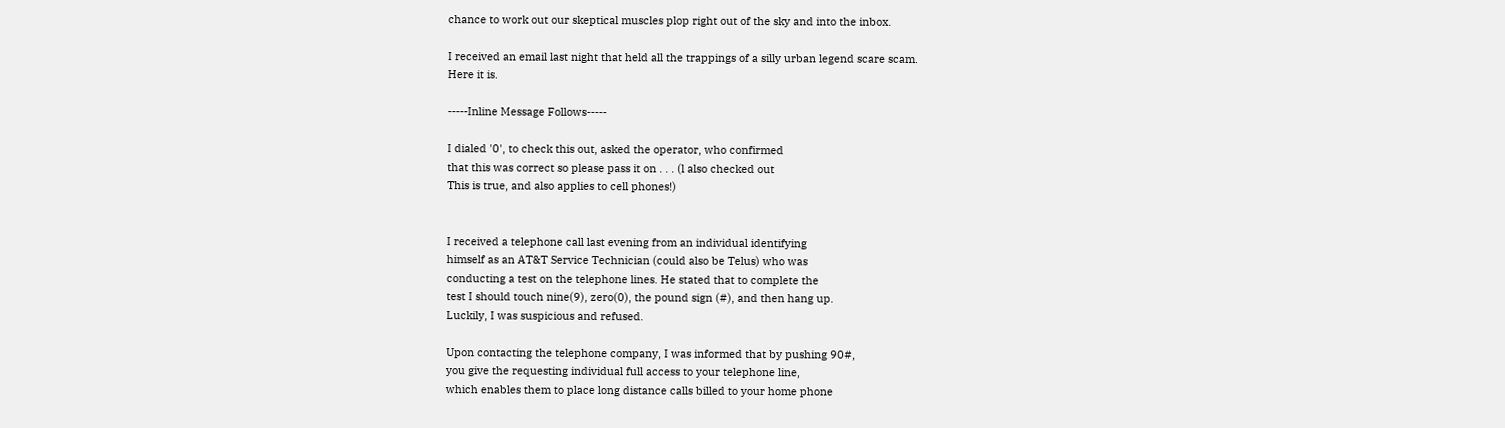chance to work out our skeptical muscles plop right out of the sky and into the inbox.

I received an email last night that held all the trappings of a silly urban legend scare scam.
Here it is.

-----Inline Message Follows-----

I dialed '0', to check this out, asked the operator, who confirmed
that this was correct so please pass it on . . . (l also checked out
This is true, and also applies to cell phones!)


I received a telephone call last evening from an individual identifying
himself as an AT&T Service Technician (could also be Telus) who was
conducting a test on the telephone lines. He stated that to complete the
test I should touch nine(9), zero(0), the pound sign (#), and then hang up.
Luckily, I was suspicious and refused.

Upon contacting the telephone company, I was informed that by pushing 90#,
you give the requesting individual full access to your telephone line,
which enables them to place long distance calls billed to your home phone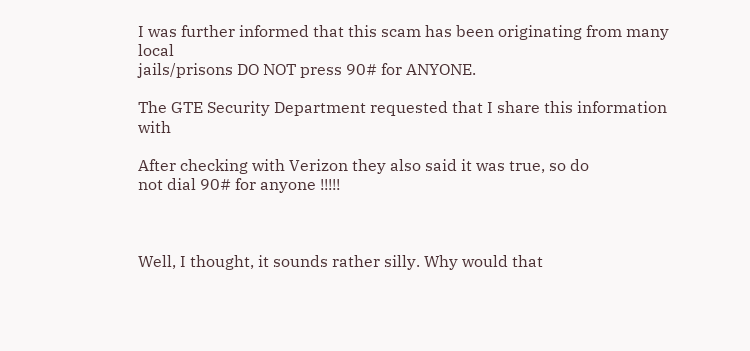I was further informed that this scam has been originating from many local
jails/prisons DO NOT press 90# for ANYONE.

The GTE Security Department requested that I share this information with

After checking with Verizon they also said it was true, so do
not dial 90# for anyone !!!!!



Well, I thought, it sounds rather silly. Why would that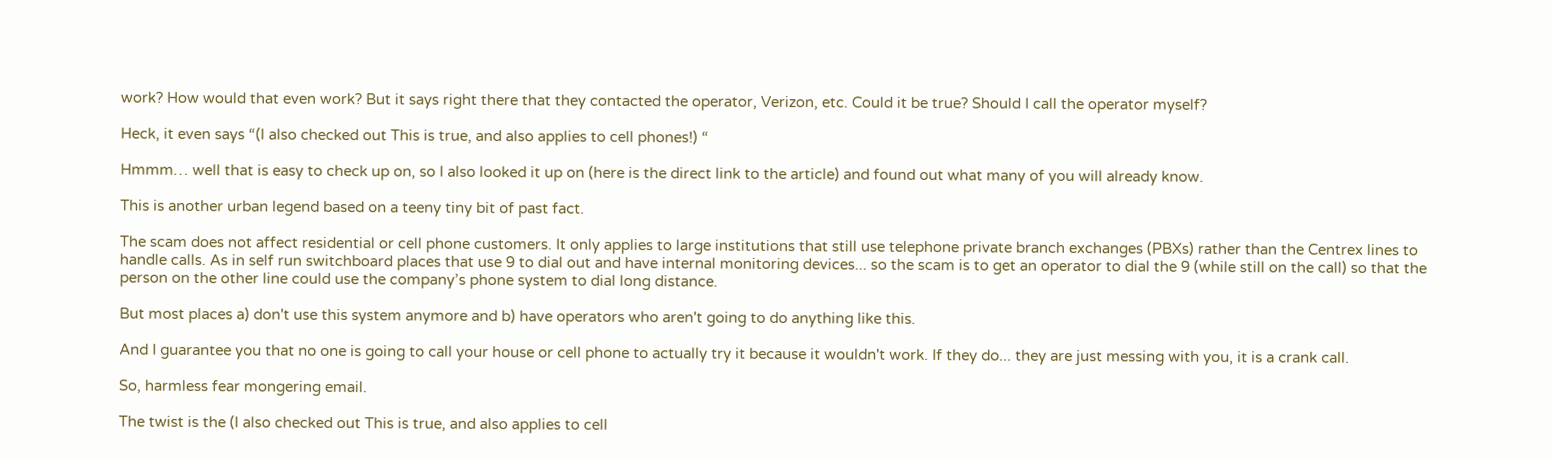work? How would that even work? But it says right there that they contacted the operator, Verizon, etc. Could it be true? Should I call the operator myself?

Heck, it even says “(l also checked out This is true, and also applies to cell phones!) “

Hmmm… well that is easy to check up on, so I also looked it up on (here is the direct link to the article) and found out what many of you will already know.

This is another urban legend based on a teeny tiny bit of past fact.

The scam does not affect residential or cell phone customers. It only applies to large institutions that still use telephone private branch exchanges (PBXs) rather than the Centrex lines to handle calls. As in self run switchboard places that use 9 to dial out and have internal monitoring devices... so the scam is to get an operator to dial the 9 (while still on the call) so that the person on the other line could use the company’s phone system to dial long distance.

But most places a) don't use this system anymore and b) have operators who aren't going to do anything like this.

And I guarantee you that no one is going to call your house or cell phone to actually try it because it wouldn't work. If they do... they are just messing with you, it is a crank call.

So, harmless fear mongering email.

The twist is the (l also checked out This is true, and also applies to cell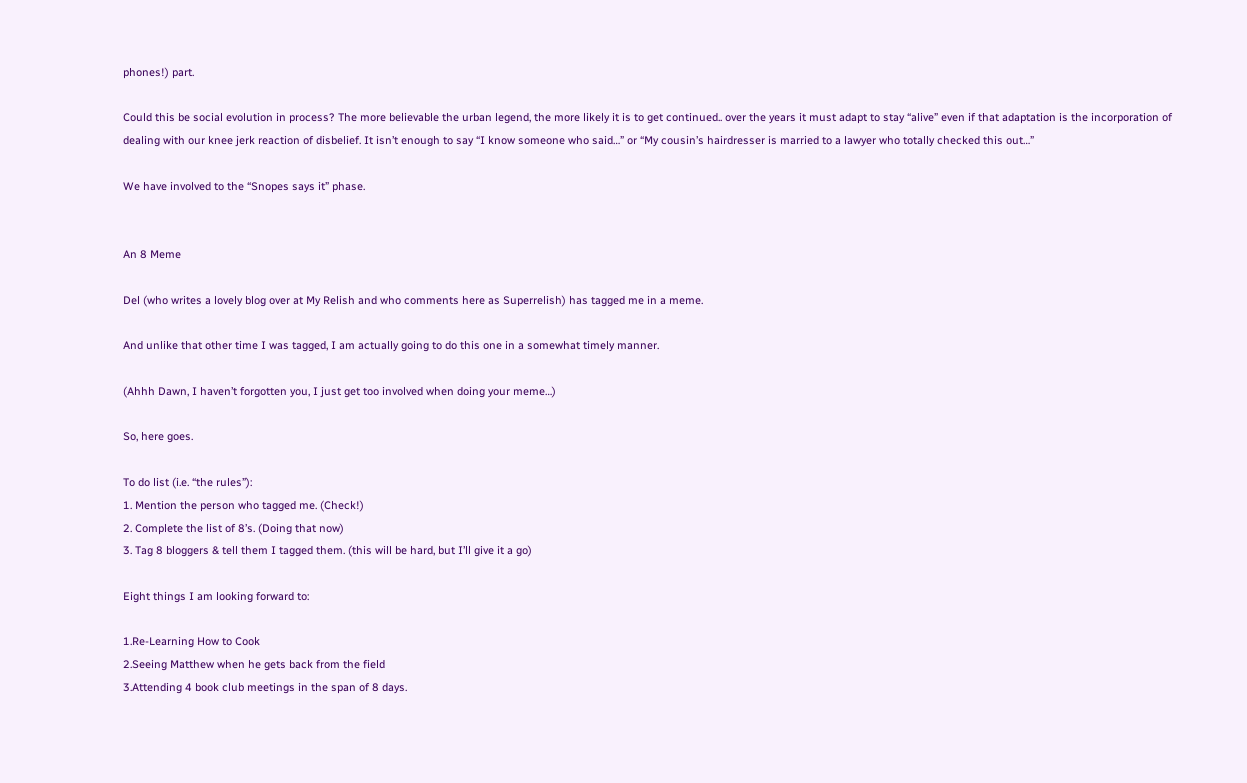phones!) part.

Could this be social evolution in process? The more believable the urban legend, the more likely it is to get continued.. over the years it must adapt to stay “alive” even if that adaptation is the incorporation of dealing with our knee jerk reaction of disbelief. It isn’t enough to say “I know someone who said…” or “My cousin’s hairdresser is married to a lawyer who totally checked this out…”

We have involved to the “Snopes says it” phase.


An 8 Meme

Del (who writes a lovely blog over at My Relish and who comments here as Superrelish) has tagged me in a meme.

And unlike that other time I was tagged, I am actually going to do this one in a somewhat timely manner.

(Ahhh Dawn, I haven’t forgotten you, I just get too involved when doing your meme…)

So, here goes.

To do list (i.e. “the rules”):
1. Mention the person who tagged me. (Check!)
2. Complete the list of 8’s. (Doing that now)
3. Tag 8 bloggers & tell them I tagged them. (this will be hard, but I’ll give it a go)

Eight things I am looking forward to:

1.Re-Learning How to Cook
2.Seeing Matthew when he gets back from the field
3.Attending 4 book club meetings in the span of 8 days.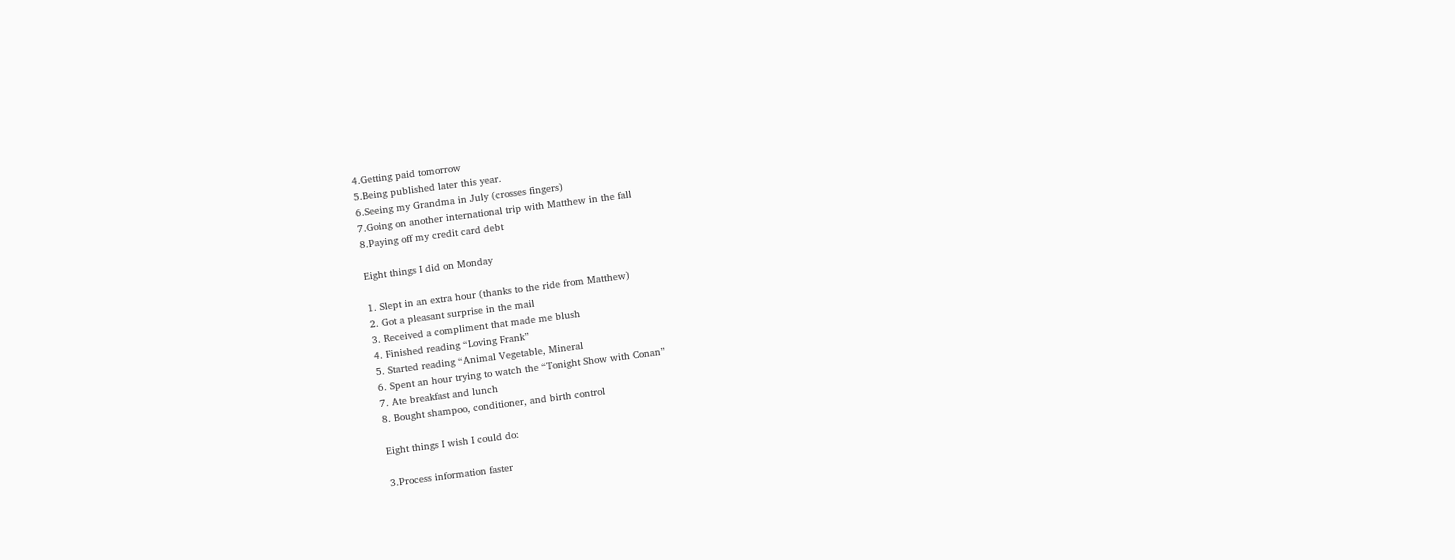4.Getting paid tomorrow
5.Being published later this year.
6.Seeing my Grandma in July (crosses fingers)
7.Going on another international trip with Matthew in the fall
8.Paying off my credit card debt

Eight things I did on Monday

1. Slept in an extra hour (thanks to the ride from Matthew)
2. Got a pleasant surprise in the mail
3. Received a compliment that made me blush
4. Finished reading “Loving Frank”
5. Started reading “Animal Vegetable, Mineral
6. Spent an hour trying to watch the “Tonight Show with Conan”
7. Ate breakfast and lunch
8. Bought shampoo, conditioner, and birth control

Eight things I wish I could do:

3.Process information faster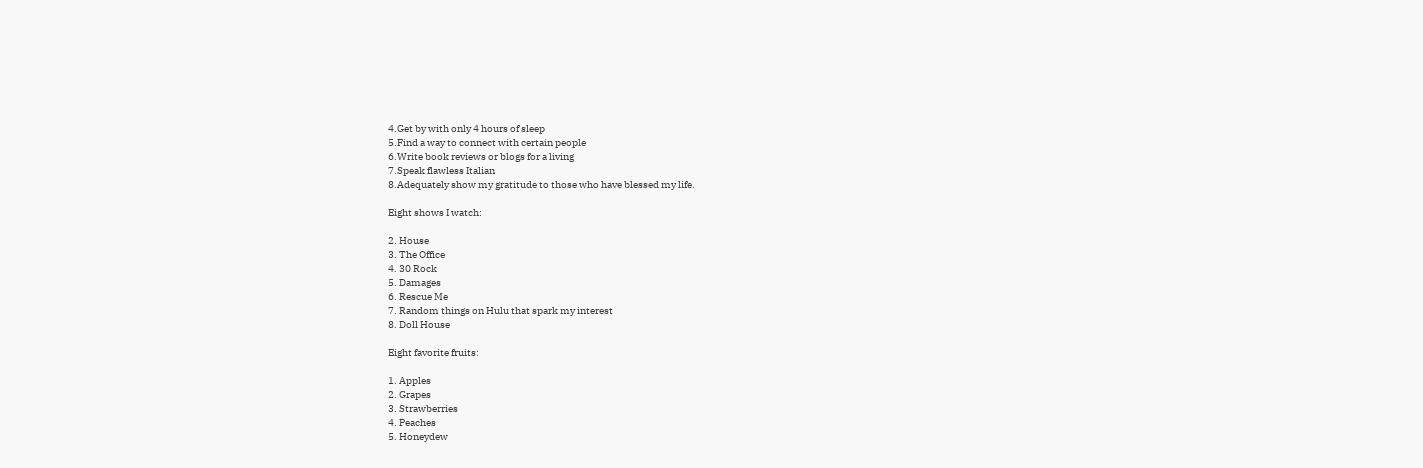4.Get by with only 4 hours of sleep
5.Find a way to connect with certain people
6.Write book reviews or blogs for a living
7.Speak flawless Italian
8.Adequately show my gratitude to those who have blessed my life.

Eight shows I watch:

2. House
3. The Office
4. 30 Rock
5. Damages
6. Rescue Me
7. Random things on Hulu that spark my interest
8. Doll House

Eight favorite fruits:

1. Apples
2. Grapes
3. Strawberries
4. Peaches
5. Honeydew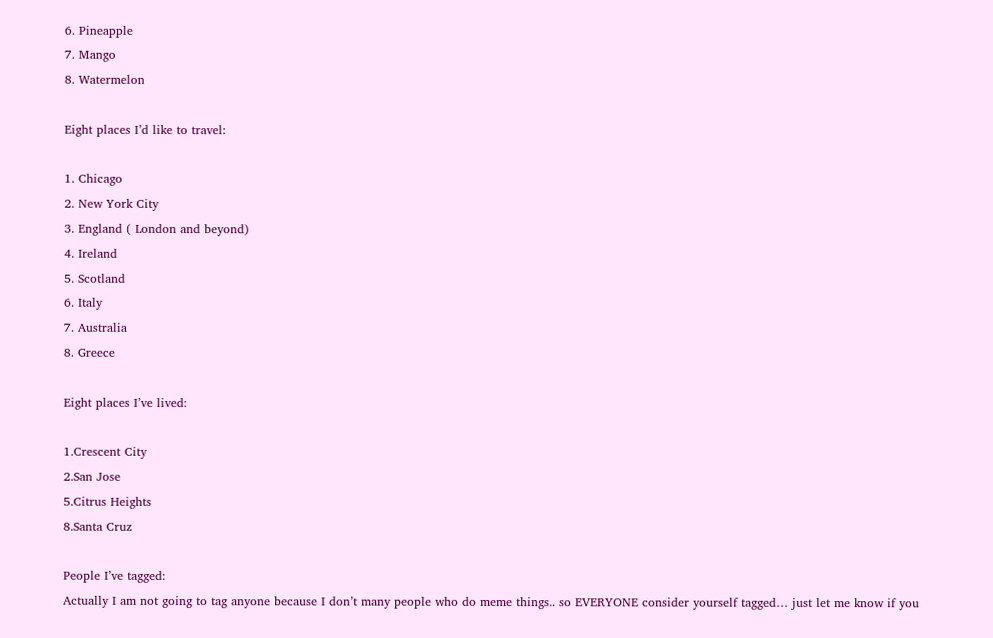6. Pineapple
7. Mango
8. Watermelon

Eight places I’d like to travel:

1. Chicago
2. New York City
3. England ( London and beyond)
4. Ireland
5. Scotland
6. Italy
7. Australia
8. Greece

Eight places I’ve lived:

1.Crescent City
2.San Jose
5.Citrus Heights
8.Santa Cruz

People I’ve tagged:
Actually I am not going to tag anyone because I don’t many people who do meme things.. so EVERYONE consider yourself tagged… just let me know if you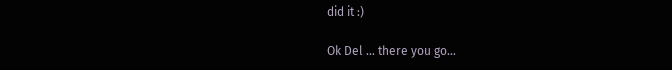did it :)

Ok Del … there you go…